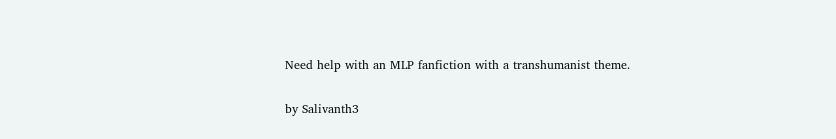Need help with an MLP fanfiction with a transhumanist theme.

by Salivanth3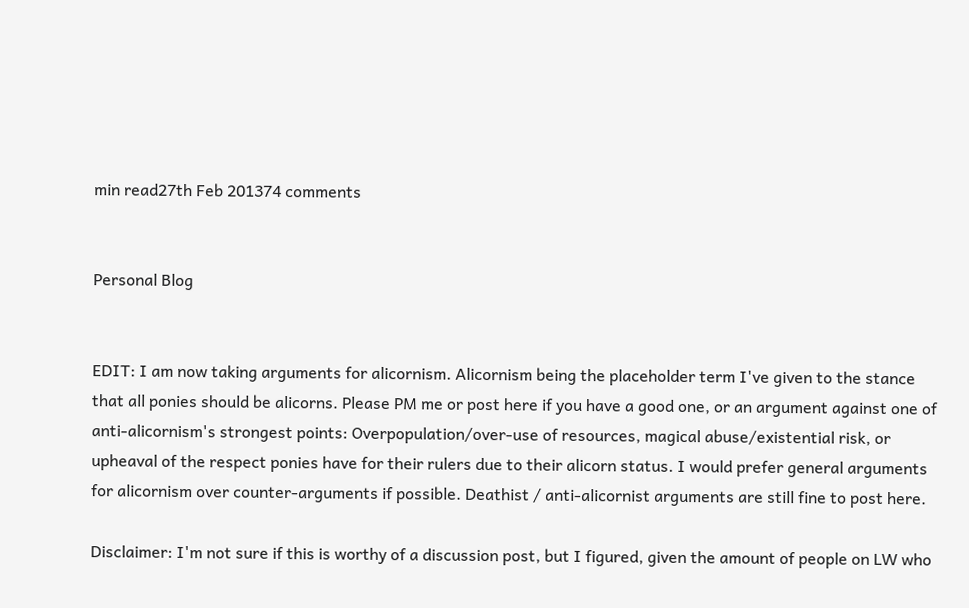min read27th Feb 201374 comments


Personal Blog


EDIT: I am now taking arguments for alicornism. Alicornism being the placeholder term I've given to the stance that all ponies should be alicorns. Please PM me or post here if you have a good one, or an argument against one of anti-alicornism's strongest points: Overpopulation/over-use of resources, magical abuse/existential risk, or upheaval of the respect ponies have for their rulers due to their alicorn status. I would prefer general arguments for alicornism over counter-arguments if possible. Deathist / anti-alicornist arguments are still fine to post here.

Disclaimer: I'm not sure if this is worthy of a discussion post, but I figured, given the amount of people on LW who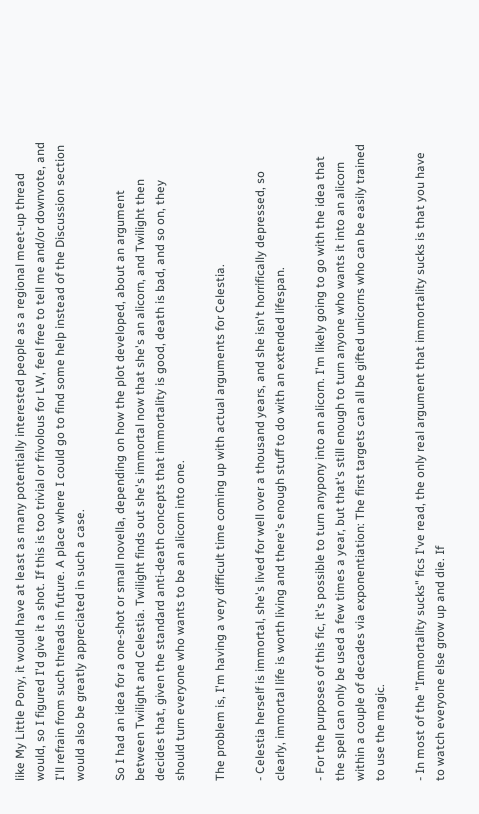like My Little Pony, it would have at least as many potentially interested people as a regional meet-up thread would, so I figured I'd give it a shot. If this is too trivial or frivolous for LW, feel free to tell me and/or downvote, and I'll refrain from such threads in future. A place where I could go to find some help instead of the Discussion section would also be greatly appreciated in such a case.

So I had an idea for a one-shot or small novella, depending on how the plot developed, about an argument between Twilight and Celestia. Twilight finds out she's immortal now that she's an alicorn, and Twilight then decides that, given the standard anti-death concepts that immortality is good, death is bad, and so on, they should turn everyone who wants to be an alicorn into one.

The problem is, I'm having a very difficult time coming up with actual arguments for Celestia.

- Celestia herself is immortal, she's lived for well over a thousand years, and she isn't horrifically depressed, so clearly, immortal life is worth living and there's enough stuff to do with an extended lifespan.

- For the purposes of this fic, it's possible to turn anypony into an alicorn. I'm likely going to go with the idea that the spell can only be used a few times a year, but that's still enough to turn anyone who wants it into an alicorn within a couple of decades via exponentiation: The first targets can all be gifted unicorns who can be easily trained to use the magic.

- In most of the "Immortality sucks" fics I've read, the only real argument that immortality sucks is that you have to watch everyone else grow up and die. If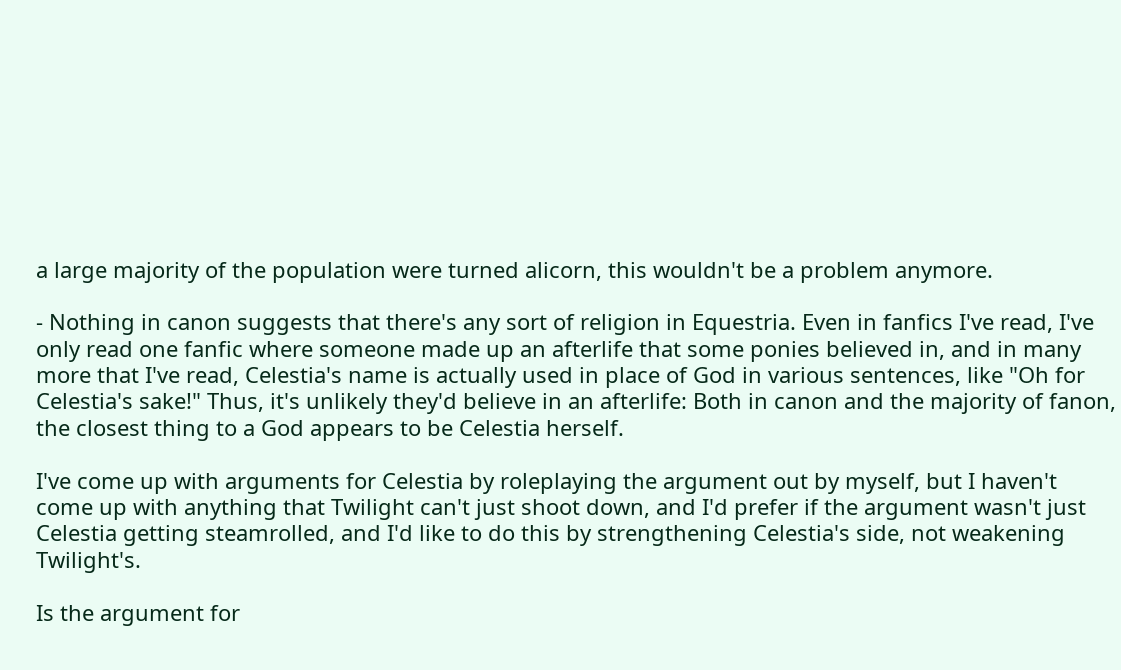a large majority of the population were turned alicorn, this wouldn't be a problem anymore.

- Nothing in canon suggests that there's any sort of religion in Equestria. Even in fanfics I've read, I've only read one fanfic where someone made up an afterlife that some ponies believed in, and in many more that I've read, Celestia's name is actually used in place of God in various sentences, like "Oh for Celestia's sake!" Thus, it's unlikely they'd believe in an afterlife: Both in canon and the majority of fanon, the closest thing to a God appears to be Celestia herself.

I've come up with arguments for Celestia by roleplaying the argument out by myself, but I haven't come up with anything that Twilight can't just shoot down, and I'd prefer if the argument wasn't just Celestia getting steamrolled, and I'd like to do this by strengthening Celestia's side, not weakening Twilight's.

Is the argument for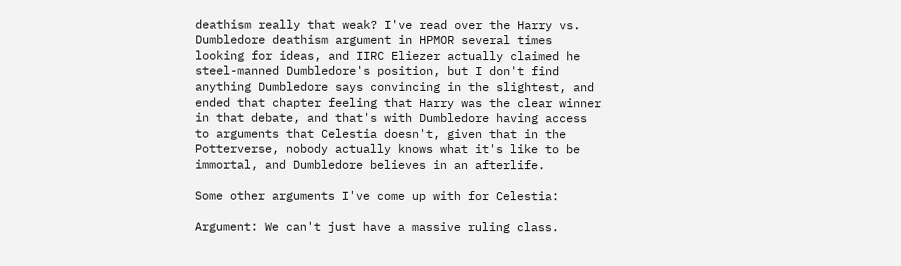deathism really that weak? I've read over the Harry vs. Dumbledore deathism argument in HPMOR several times looking for ideas, and IIRC Eliezer actually claimed he steel-manned Dumbledore's position, but I don't find anything Dumbledore says convincing in the slightest, and ended that chapter feeling that Harry was the clear winner in that debate, and that's with Dumbledore having access to arguments that Celestia doesn't, given that in the Potterverse, nobody actually knows what it's like to be immortal, and Dumbledore believes in an afterlife.

Some other arguments I've come up with for Celestia:

Argument: We can't just have a massive ruling class.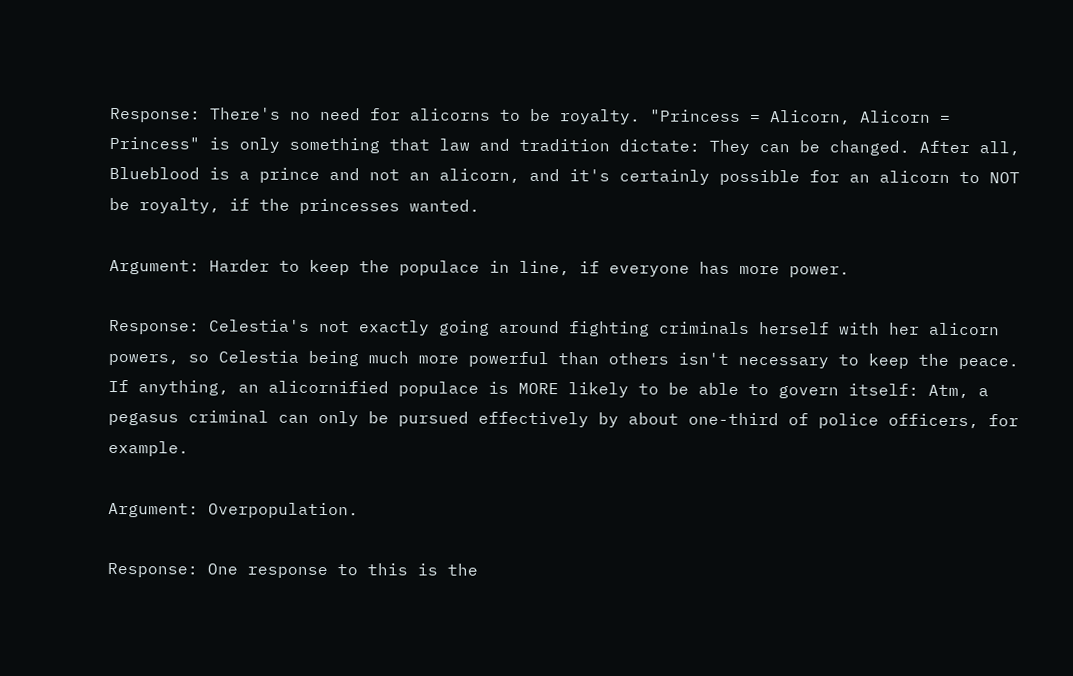Response: There's no need for alicorns to be royalty. "Princess = Alicorn, Alicorn = Princess" is only something that law and tradition dictate: They can be changed. After all, Blueblood is a prince and not an alicorn, and it's certainly possible for an alicorn to NOT be royalty, if the princesses wanted.

Argument: Harder to keep the populace in line, if everyone has more power.

Response: Celestia's not exactly going around fighting criminals herself with her alicorn powers, so Celestia being much more powerful than others isn't necessary to keep the peace. If anything, an alicornified populace is MORE likely to be able to govern itself: Atm, a pegasus criminal can only be pursued effectively by about one-third of police officers, for example.

Argument: Overpopulation.

Response: One response to this is the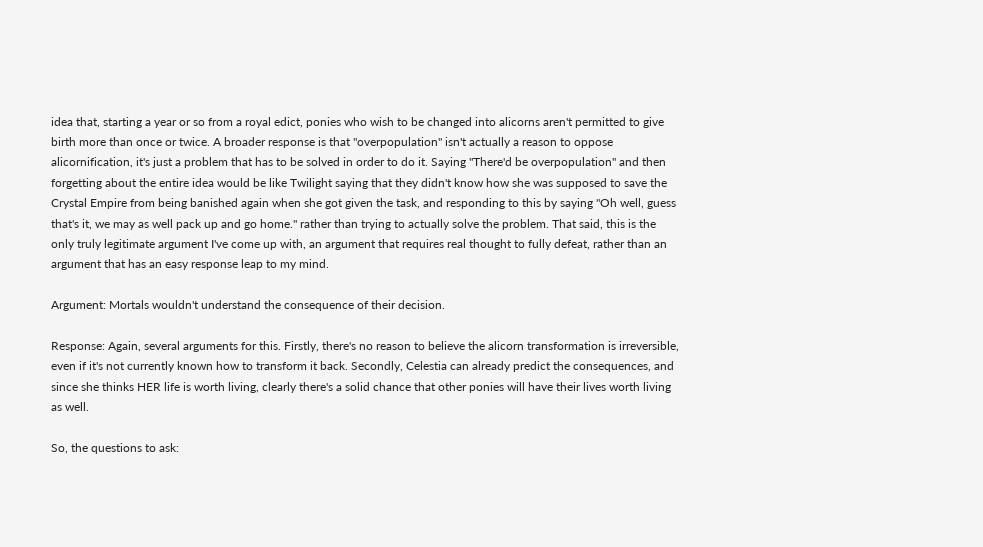idea that, starting a year or so from a royal edict, ponies who wish to be changed into alicorns aren't permitted to give birth more than once or twice. A broader response is that "overpopulation" isn't actually a reason to oppose alicornification, it's just a problem that has to be solved in order to do it. Saying "There'd be overpopulation" and then forgetting about the entire idea would be like Twilight saying that they didn't know how she was supposed to save the Crystal Empire from being banished again when she got given the task, and responding to this by saying "Oh well, guess that's it, we may as well pack up and go home." rather than trying to actually solve the problem. That said, this is the only truly legitimate argument I've come up with, an argument that requires real thought to fully defeat, rather than an argument that has an easy response leap to my mind.

Argument: Mortals wouldn't understand the consequence of their decision.

Response: Again, several arguments for this. Firstly, there's no reason to believe the alicorn transformation is irreversible, even if it's not currently known how to transform it back. Secondly, Celestia can already predict the consequences, and since she thinks HER life is worth living, clearly there's a solid chance that other ponies will have their lives worth living as well.

So, the questions to ask: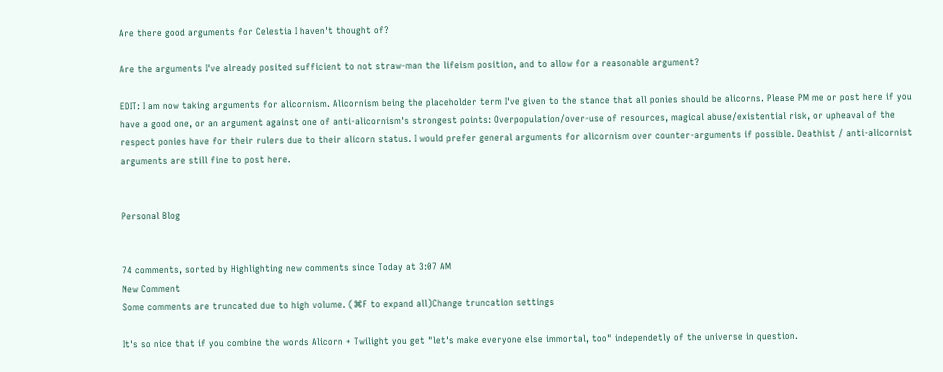Are there good arguments for Celestia I haven't thought of?

Are the arguments I've already posited sufficient to not straw-man the lifeism position, and to allow for a reasonable argument?

EDIT: I am now taking arguments for alicornism. Alicornism being the placeholder term I've given to the stance that all ponies should be alicorns. Please PM me or post here if you have a good one, or an argument against one of anti-alicornism's strongest points: Overpopulation/over-use of resources, magical abuse/existential risk, or upheaval of the respect ponies have for their rulers due to their alicorn status. I would prefer general arguments for alicornism over counter-arguments if possible. Deathist / anti-alicornist arguments are still fine to post here.


Personal Blog


74 comments, sorted by Highlighting new comments since Today at 3:07 AM
New Comment
Some comments are truncated due to high volume. (⌘F to expand all)Change truncation settings

It's so nice that if you combine the words Alicorn + Twilight you get "let's make everyone else immortal, too" independetly of the universe in question.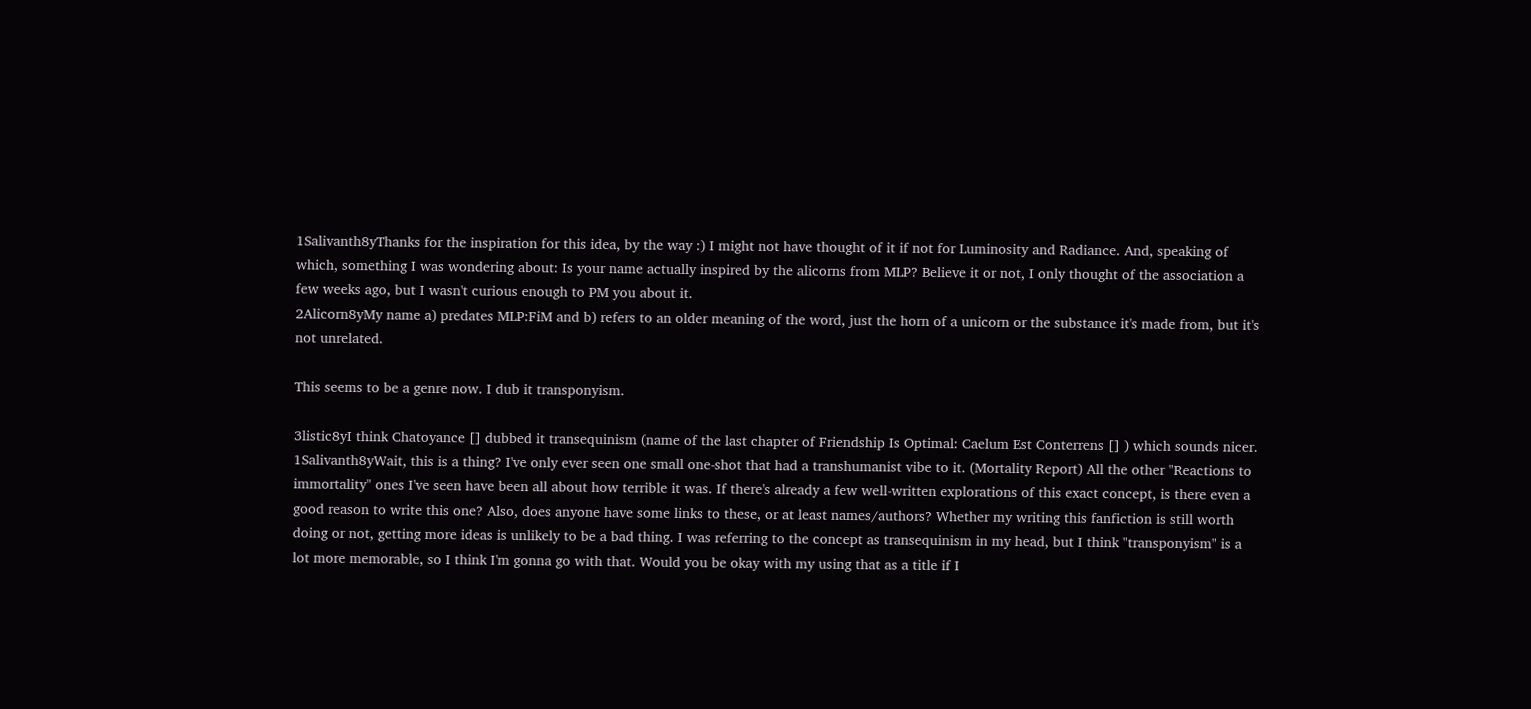1Salivanth8yThanks for the inspiration for this idea, by the way :) I might not have thought of it if not for Luminosity and Radiance. And, speaking of which, something I was wondering about: Is your name actually inspired by the alicorns from MLP? Believe it or not, I only thought of the association a few weeks ago, but I wasn't curious enough to PM you about it.
2Alicorn8yMy name a) predates MLP:FiM and b) refers to an older meaning of the word, just the horn of a unicorn or the substance it's made from, but it's not unrelated.

This seems to be a genre now. I dub it transponyism.

3listic8yI think Chatoyance [] dubbed it transequinism (name of the last chapter of Friendship Is Optimal: Caelum Est Conterrens [] ) which sounds nicer.
1Salivanth8yWait, this is a thing? I've only ever seen one small one-shot that had a transhumanist vibe to it. (Mortality Report) All the other "Reactions to immortality" ones I've seen have been all about how terrible it was. If there's already a few well-written explorations of this exact concept, is there even a good reason to write this one? Also, does anyone have some links to these, or at least names/authors? Whether my writing this fanfiction is still worth doing or not, getting more ideas is unlikely to be a bad thing. I was referring to the concept as transequinism in my head, but I think "transponyism" is a lot more memorable, so I think I'm gonna go with that. Would you be okay with my using that as a title if I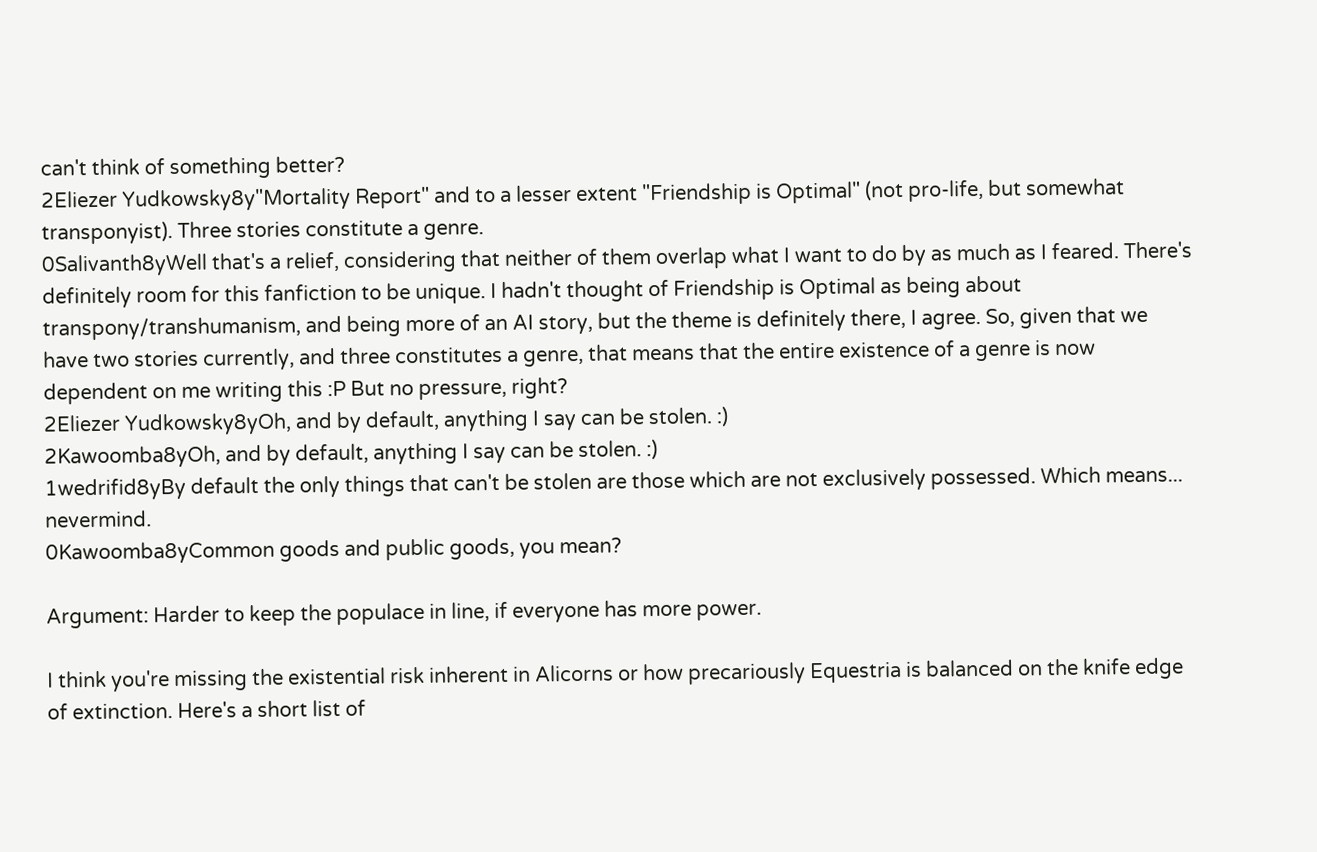can't think of something better?
2Eliezer Yudkowsky8y"Mortality Report" and to a lesser extent "Friendship is Optimal" (not pro-life, but somewhat transponyist). Three stories constitute a genre.
0Salivanth8yWell that's a relief, considering that neither of them overlap what I want to do by as much as I feared. There's definitely room for this fanfiction to be unique. I hadn't thought of Friendship is Optimal as being about transpony/transhumanism, and being more of an AI story, but the theme is definitely there, I agree. So, given that we have two stories currently, and three constitutes a genre, that means that the entire existence of a genre is now dependent on me writing this :P But no pressure, right?
2Eliezer Yudkowsky8yOh, and by default, anything I say can be stolen. :)
2Kawoomba8yOh, and by default, anything I say can be stolen. :)
1wedrifid8yBy default the only things that can't be stolen are those which are not exclusively possessed. Which means... nevermind.
0Kawoomba8yCommon goods and public goods, you mean?

Argument: Harder to keep the populace in line, if everyone has more power.

I think you're missing the existential risk inherent in Alicorns or how precariously Equestria is balanced on the knife edge of extinction. Here's a short list of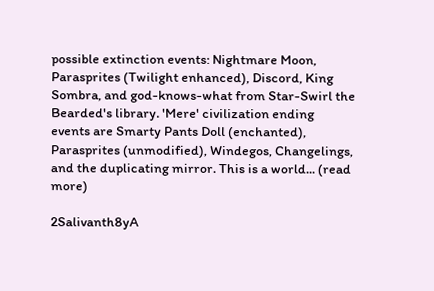possible extinction events: Nightmare Moon, Parasprites (Twilight enhanced), Discord, King Sombra, and god-knows-what from Star-Swirl the Bearded's library. 'Mere' civilization ending events are Smarty Pants Doll (enchanted), Parasprites (unmodified), Windegos, Changelings, and the duplicating mirror. This is a world... (read more)

2Salivanth8yA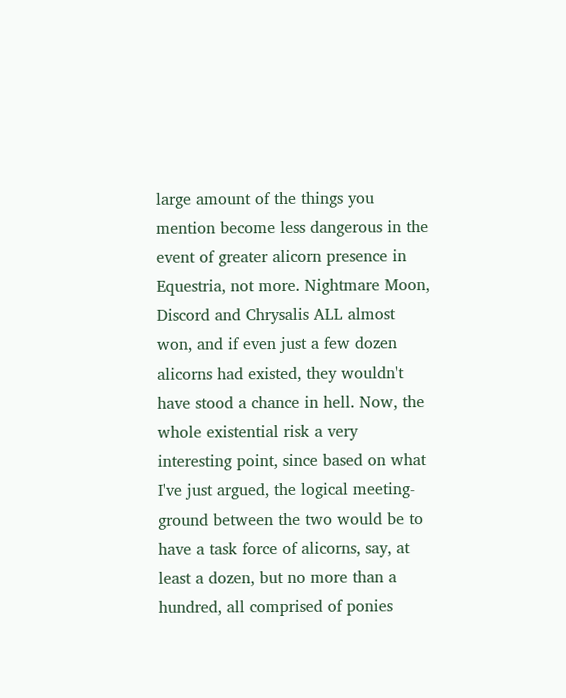large amount of the things you mention become less dangerous in the event of greater alicorn presence in Equestria, not more. Nightmare Moon, Discord and Chrysalis ALL almost won, and if even just a few dozen alicorns had existed, they wouldn't have stood a chance in hell. Now, the whole existential risk a very interesting point, since based on what I've just argued, the logical meeting-ground between the two would be to have a task force of alicorns, say, at least a dozen, but no more than a hundred, all comprised of ponies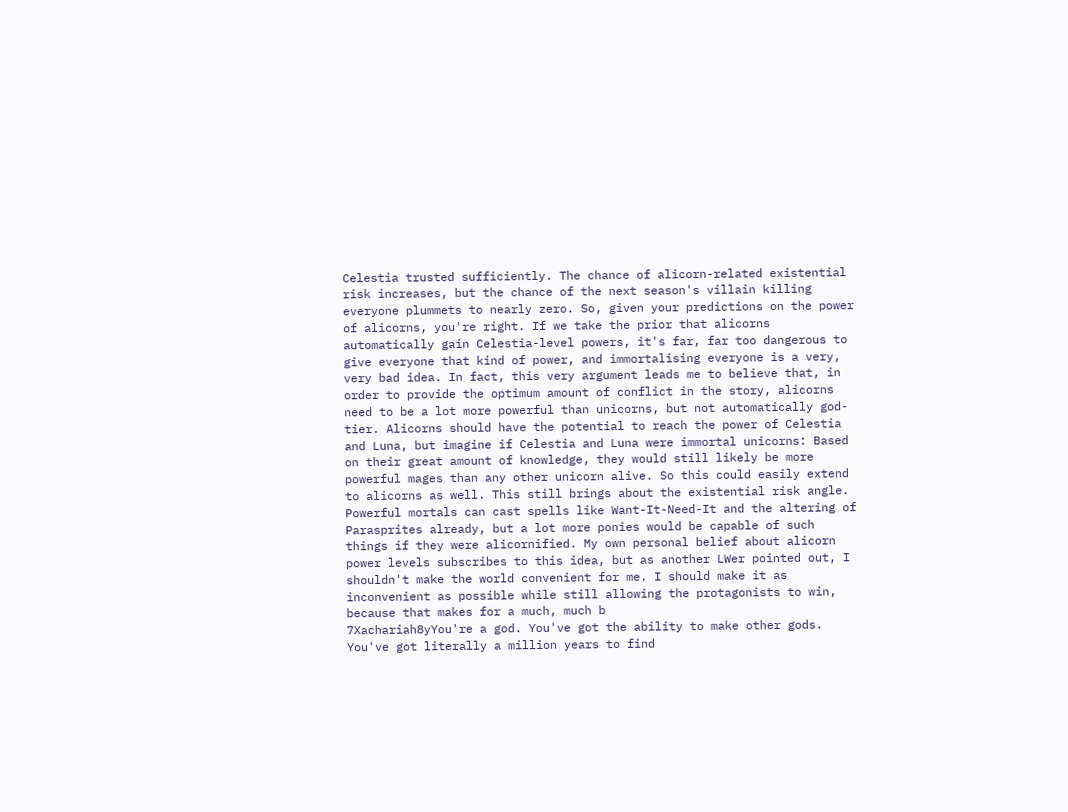Celestia trusted sufficiently. The chance of alicorn-related existential risk increases, but the chance of the next season's villain killing everyone plummets to nearly zero. So, given your predictions on the power of alicorns, you're right. If we take the prior that alicorns automatically gain Celestia-level powers, it's far, far too dangerous to give everyone that kind of power, and immortalising everyone is a very, very bad idea. In fact, this very argument leads me to believe that, in order to provide the optimum amount of conflict in the story, alicorns need to be a lot more powerful than unicorns, but not automatically god-tier. Alicorns should have the potential to reach the power of Celestia and Luna, but imagine if Celestia and Luna were immortal unicorns: Based on their great amount of knowledge, they would still likely be more powerful mages than any other unicorn alive. So this could easily extend to alicorns as well. This still brings about the existential risk angle. Powerful mortals can cast spells like Want-It-Need-It and the altering of Parasprites already, but a lot more ponies would be capable of such things if they were alicornified. My own personal belief about alicorn power levels subscribes to this idea, but as another LWer pointed out, I shouldn't make the world convenient for me. I should make it as inconvenient as possible while still allowing the protagonists to win, because that makes for a much, much b
7Xachariah8yYou're a god. You've got the ability to make other gods. You've got literally a million years to find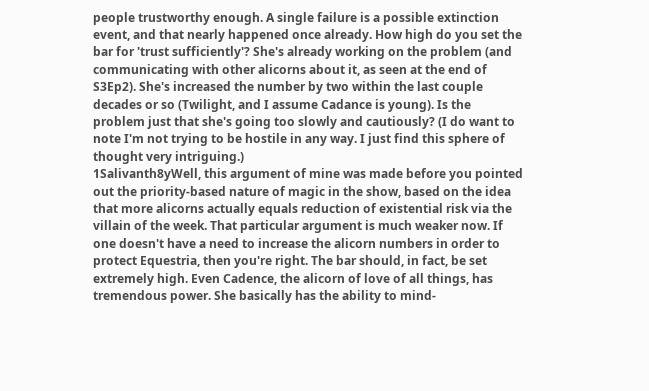people trustworthy enough. A single failure is a possible extinction event, and that nearly happened once already. How high do you set the bar for 'trust sufficiently'? She's already working on the problem (and communicating with other alicorns about it, as seen at the end of S3Ep2). She's increased the number by two within the last couple decades or so (Twilight, and I assume Cadance is young). Is the problem just that she's going too slowly and cautiously? (I do want to note I'm not trying to be hostile in any way. I just find this sphere of thought very intriguing.)
1Salivanth8yWell, this argument of mine was made before you pointed out the priority-based nature of magic in the show, based on the idea that more alicorns actually equals reduction of existential risk via the villain of the week. That particular argument is much weaker now. If one doesn't have a need to increase the alicorn numbers in order to protect Equestria, then you're right. The bar should, in fact, be set extremely high. Even Cadence, the alicorn of love of all things, has tremendous power. She basically has the ability to mind-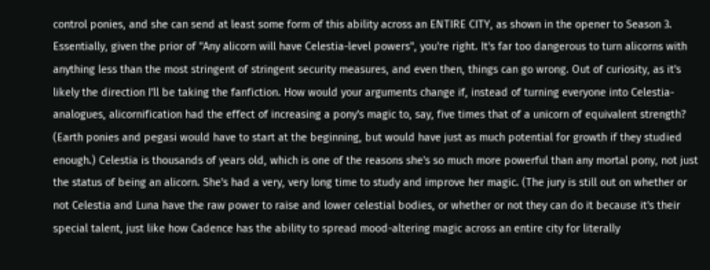control ponies, and she can send at least some form of this ability across an ENTIRE CITY, as shown in the opener to Season 3. Essentially, given the prior of "Any alicorn will have Celestia-level powers", you're right. It's far too dangerous to turn alicorns with anything less than the most stringent of stringent security measures, and even then, things can go wrong. Out of curiosity, as it's likely the direction I'll be taking the fanfiction. How would your arguments change if, instead of turning everyone into Celestia-analogues, alicornification had the effect of increasing a pony's magic to, say, five times that of a unicorn of equivalent strength? (Earth ponies and pegasi would have to start at the beginning, but would have just as much potential for growth if they studied enough.) Celestia is thousands of years old, which is one of the reasons she's so much more powerful than any mortal pony, not just the status of being an alicorn. She's had a very, very long time to study and improve her magic. (The jury is still out on whether or not Celestia and Luna have the raw power to raise and lower celestial bodies, or whether or not they can do it because it's their special talent, just like how Cadence has the ability to spread mood-altering magic across an entire city for literally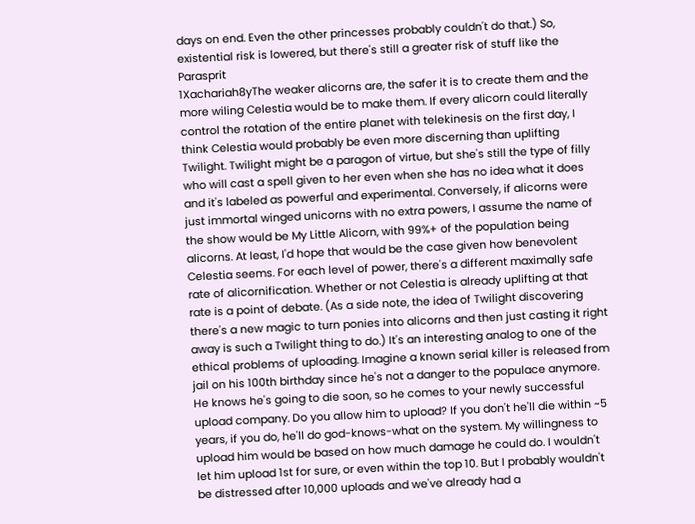days on end. Even the other princesses probably couldn't do that.) So, existential risk is lowered, but there's still a greater risk of stuff like the Parasprit
1Xachariah8yThe weaker alicorns are, the safer it is to create them and the more wiling Celestia would be to make them. If every alicorn could literally control the rotation of the entire planet with telekinesis on the first day, I think Celestia would probably be even more discerning than uplifting Twilight. Twilight might be a paragon of virtue, but she's still the type of filly who will cast a spell given to her even when she has no idea what it does and it's labeled as powerful and experimental. Conversely, if alicorns were just immortal winged unicorns with no extra powers, I assume the name of the show would be My Little Alicorn, with 99%+ of the population being alicorns. At least, I'd hope that would be the case given how benevolent Celestia seems. For each level of power, there's a different maximally safe rate of alicornification. Whether or not Celestia is already uplifting at that rate is a point of debate. (As a side note, the idea of Twilight discovering there's a new magic to turn ponies into alicorns and then just casting it right away is such a Twilight thing to do.) It's an interesting analog to one of the ethical problems of uploading. Imagine a known serial killer is released from jail on his 100th birthday since he's not a danger to the populace anymore. He knows he's going to die soon, so he comes to your newly successful upload company. Do you allow him to upload? If you don't he'll die within ~5 years, if you do, he'll do god-knows-what on the system. My willingness to upload him would be based on how much damage he could do. I wouldn't let him upload 1st for sure, or even within the top 10. But I probably wouldn't be distressed after 10,000 uploads and we've already had a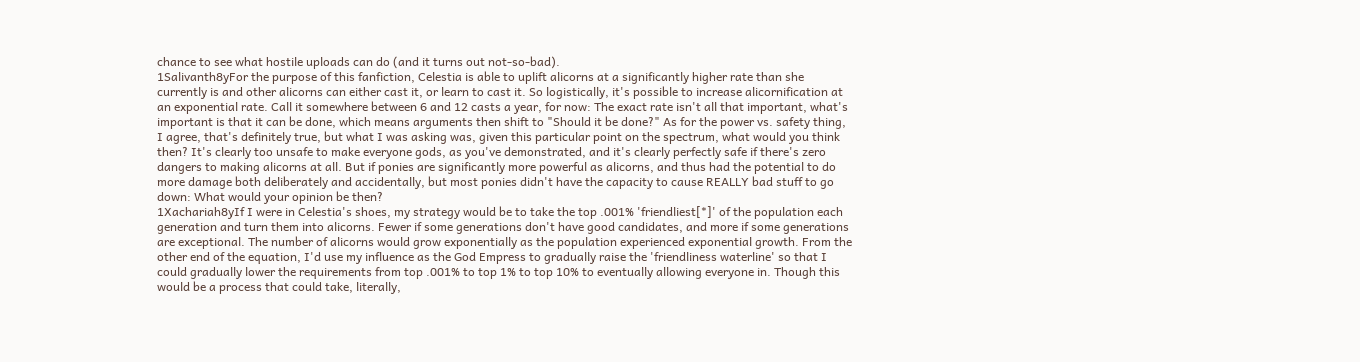chance to see what hostile uploads can do (and it turns out not-so-bad).
1Salivanth8yFor the purpose of this fanfiction, Celestia is able to uplift alicorns at a significantly higher rate than she currently is and other alicorns can either cast it, or learn to cast it. So logistically, it's possible to increase alicornification at an exponential rate. Call it somewhere between 6 and 12 casts a year, for now: The exact rate isn't all that important, what's important is that it can be done, which means arguments then shift to "Should it be done?" As for the power vs. safety thing, I agree, that's definitely true, but what I was asking was, given this particular point on the spectrum, what would you think then? It's clearly too unsafe to make everyone gods, as you've demonstrated, and it's clearly perfectly safe if there's zero dangers to making alicorns at all. But if ponies are significantly more powerful as alicorns, and thus had the potential to do more damage both deliberately and accidentally, but most ponies didn't have the capacity to cause REALLY bad stuff to go down: What would your opinion be then?
1Xachariah8yIf I were in Celestia's shoes, my strategy would be to take the top .001% 'friendliest[*]' of the population each generation and turn them into alicorns. Fewer if some generations don't have good candidates, and more if some generations are exceptional. The number of alicorns would grow exponentially as the population experienced exponential growth. From the other end of the equation, I'd use my influence as the God Empress to gradually raise the 'friendliness waterline' so that I could gradually lower the requirements from top .001% to top 1% to top 10% to eventually allowing everyone in. Though this would be a process that could take, literally,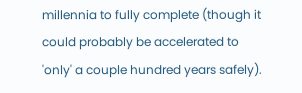millennia to fully complete (though it could probably be accelerated to 'only' a couple hundred years safely).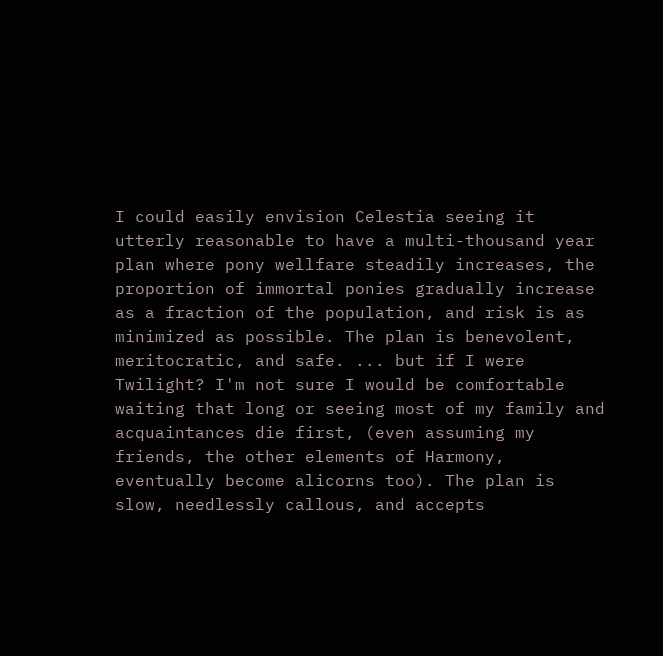I could easily envision Celestia seeing it utterly reasonable to have a multi-thousand year plan where pony wellfare steadily increases, the proportion of immortal ponies gradually increase as a fraction of the population, and risk is as minimized as possible. The plan is benevolent, meritocratic, and safe. ... but if I were Twilight? I'm not sure I would be comfortable waiting that long or seeing most of my family and acquaintances die first, (even assuming my friends, the other elements of Harmony, eventually become alicorns too). The plan is slow, needlessly callous, and accepts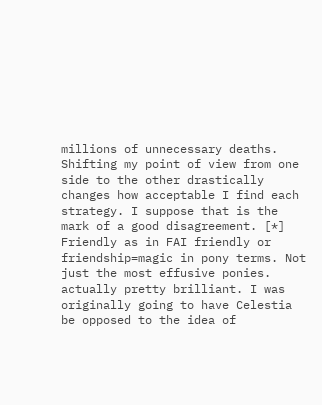millions of unnecessary deaths. Shifting my point of view from one side to the other drastically changes how acceptable I find each strategy. I suppose that is the mark of a good disagreement. [*] Friendly as in FAI friendly or friendship=magic in pony terms. Not just the most effusive ponies. actually pretty brilliant. I was originally going to have Celestia be opposed to the idea of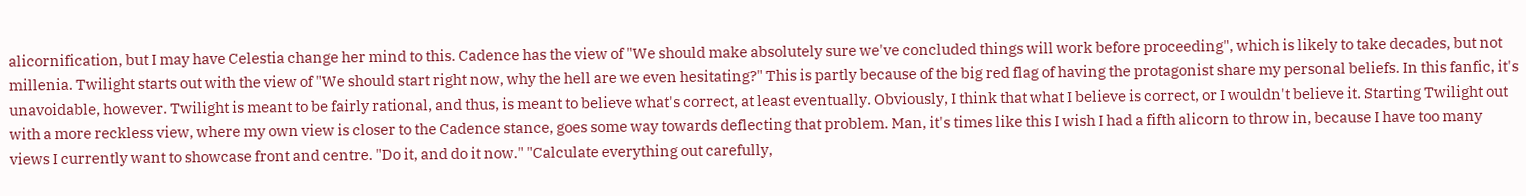alicornification, but I may have Celestia change her mind to this. Cadence has the view of "We should make absolutely sure we've concluded things will work before proceeding", which is likely to take decades, but not millenia. Twilight starts out with the view of "We should start right now, why the hell are we even hesitating?" This is partly because of the big red flag of having the protagonist share my personal beliefs. In this fanfic, it's unavoidable, however. Twilight is meant to be fairly rational, and thus, is meant to believe what's correct, at least eventually. Obviously, I think that what I believe is correct, or I wouldn't believe it. Starting Twilight out with a more reckless view, where my own view is closer to the Cadence stance, goes some way towards deflecting that problem. Man, it's times like this I wish I had a fifth alicorn to throw in, because I have too many views I currently want to showcase front and centre. "Do it, and do it now." "Calculate everything out carefully,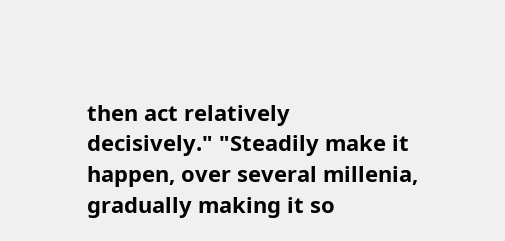then act relatively decisively." "Steadily make it happen, over several millenia, gradually making it so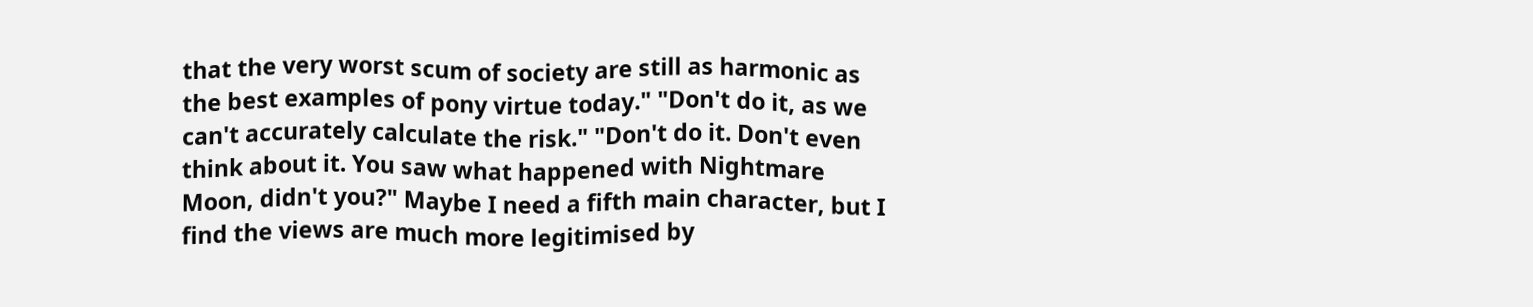that the very worst scum of society are still as harmonic as the best examples of pony virtue today." "Don't do it, as we can't accurately calculate the risk." "Don't do it. Don't even think about it. You saw what happened with Nightmare Moon, didn't you?" Maybe I need a fifth main character, but I find the views are much more legitimised by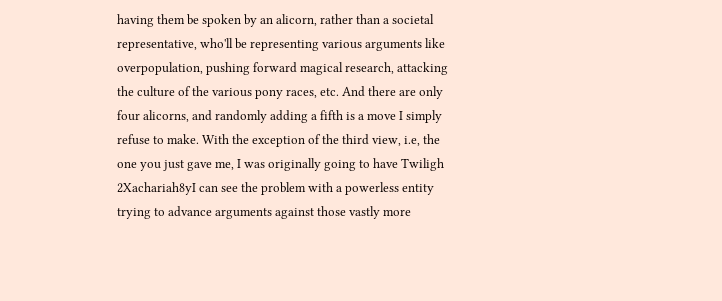having them be spoken by an alicorn, rather than a societal representative, who'll be representing various arguments like overpopulation, pushing forward magical research, attacking the culture of the various pony races, etc. And there are only four alicorns, and randomly adding a fifth is a move I simply refuse to make. With the exception of the third view, i.e, the one you just gave me, I was originally going to have Twiligh
2Xachariah8yI can see the problem with a powerless entity trying to advance arguments against those vastly more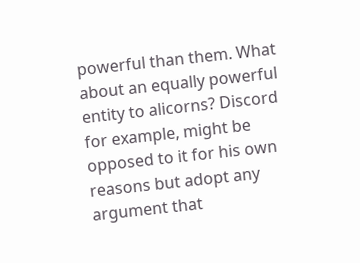powerful than them. What about an equally powerful entity to alicorns? Discord for example, might be opposed to it for his own reasons but adopt any argument that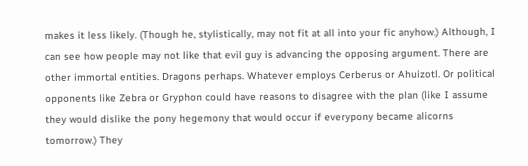makes it less likely. (Though he, stylistically, may not fit at all into your fic anyhow.) Although, I can see how people may not like that evil guy is advancing the opposing argument. There are other immortal entities. Dragons perhaps. Whatever employs Cerberus or Ahuizotl. Or political opponents like Zebra or Gryphon could have reasons to disagree with the plan (like I assume they would dislike the pony hegemony that would occur if everypony became alicorns tomorrow.) They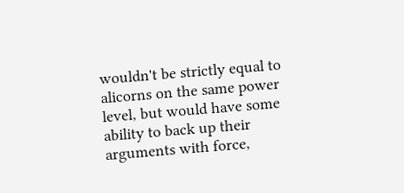wouldn't be strictly equal to alicorns on the same power level, but would have some ability to back up their arguments with force,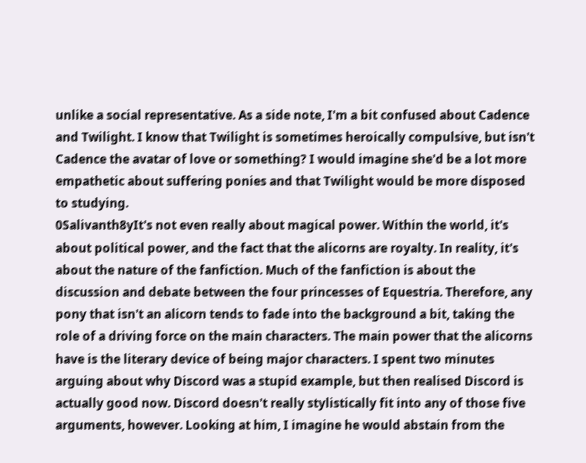unlike a social representative. As a side note, I'm a bit confused about Cadence and Twilight. I know that Twilight is sometimes heroically compulsive, but isn't Cadence the avatar of love or something? I would imagine she'd be a lot more empathetic about suffering ponies and that Twilight would be more disposed to studying.
0Salivanth8yIt's not even really about magical power. Within the world, it's about political power, and the fact that the alicorns are royalty. In reality, it's about the nature of the fanfiction. Much of the fanfiction is about the discussion and debate between the four princesses of Equestria. Therefore, any pony that isn't an alicorn tends to fade into the background a bit, taking the role of a driving force on the main characters. The main power that the alicorns have is the literary device of being major characters. I spent two minutes arguing about why Discord was a stupid example, but then realised Discord is actually good now. Discord doesn't really stylistically fit into any of those five arguments, however. Looking at him, I imagine he would abstain from the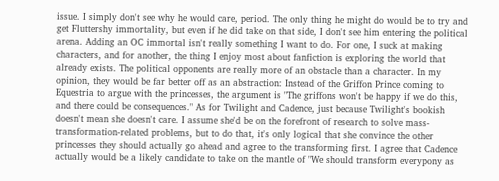issue. I simply don't see why he would care, period. The only thing he might do would be to try and get Fluttershy immortality, but even if he did take on that side, I don't see him entering the political arena. Adding an OC immortal isn't really something I want to do. For one, I suck at making characters, and for another, the thing I enjoy most about fanfiction is exploring the world that already exists. The political opponents are really more of an obstacle than a character. In my opinion, they would be far better off as an abstraction: Instead of the Griffon Prince coming to Equestria to argue with the princesses, the argument is "The griffons won't be happy if we do this, and there could be consequences." As for Twilight and Cadence, just because Twilight's bookish doesn't mean she doesn't care. I assume she'd be on the forefront of research to solve mass-transformation-related problems, but to do that, it's only logical that she convince the other princesses they should actually go ahead and agree to the transforming first. I agree that Cadence actually would be a likely candidate to take on the mantle of "We should transform everypony as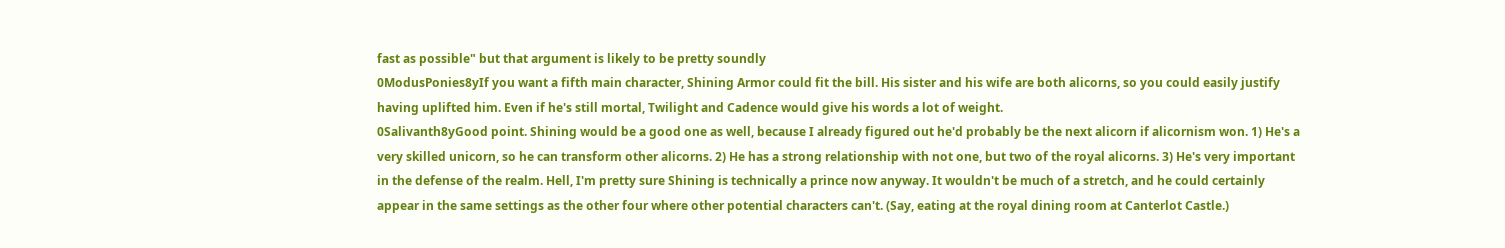fast as possible" but that argument is likely to be pretty soundly
0ModusPonies8yIf you want a fifth main character, Shining Armor could fit the bill. His sister and his wife are both alicorns, so you could easily justify having uplifted him. Even if he's still mortal, Twilight and Cadence would give his words a lot of weight.
0Salivanth8yGood point. Shining would be a good one as well, because I already figured out he'd probably be the next alicorn if alicornism won. 1) He's a very skilled unicorn, so he can transform other alicorns. 2) He has a strong relationship with not one, but two of the royal alicorns. 3) He's very important in the defense of the realm. Hell, I'm pretty sure Shining is technically a prince now anyway. It wouldn't be much of a stretch, and he could certainly appear in the same settings as the other four where other potential characters can't. (Say, eating at the royal dining room at Canterlot Castle.)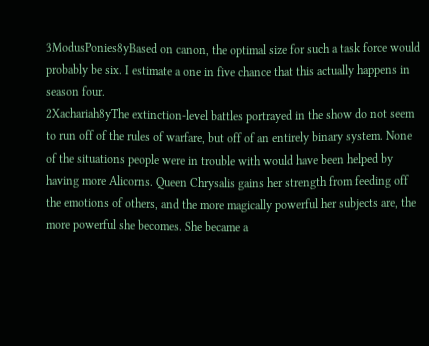3ModusPonies8yBased on canon, the optimal size for such a task force would probably be six. I estimate a one in five chance that this actually happens in season four.
2Xachariah8yThe extinction-level battles portrayed in the show do not seem to run off of the rules of warfare, but off of an entirely binary system. None of the situations people were in trouble with would have been helped by having more Alicorns. Queen Chrysalis gains her strength from feeding off the emotions of others, and the more magically powerful her subjects are, the more powerful she becomes. She became a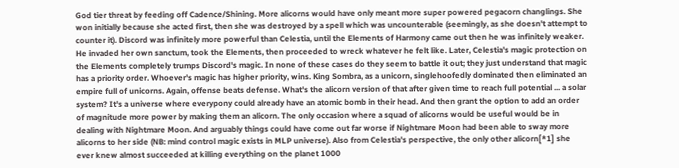God tier threat by feeding off Cadence/Shining. More alicorns would have only meant more super powered pegacorn changlings. She won initially because she acted first, then she was destroyed by a spell which was uncounterable (seemingly, as she doesn't attempt to counter it). Discord was infinitely more powerful than Celestia, until the Elements of Harmony came out then he was infinitely weaker. He invaded her own sanctum, took the Elements, then proceeded to wreck whatever he felt like. Later, Celestia's magic protection on the Elements completely trumps Discord's magic. In none of these cases do they seem to battle it out; they just understand that magic has a priority order. Whoever's magic has higher priority, wins. King Sombra, as a unicorn, singlehoofedly dominated then eliminated an empire full of unicorns. Again, offense beats defense. What's the alicorn version of that after given time to reach full potential ... a solar system? It's a universe where everypony could already have an atomic bomb in their head. And then grant the option to add an order of magnitude more power by making them an alicorn. The only occasion where a squad of alicorns would be useful would be in dealing with Nightmare Moon. And arguably things could have come out far worse if Nightmare Moon had been able to sway more alicorns to her side (NB: mind control magic exists in MLP universe). Also from Celestia's perspective, the only other alicorn[*1] she ever knew almost succeeded at killing everything on the planet 1000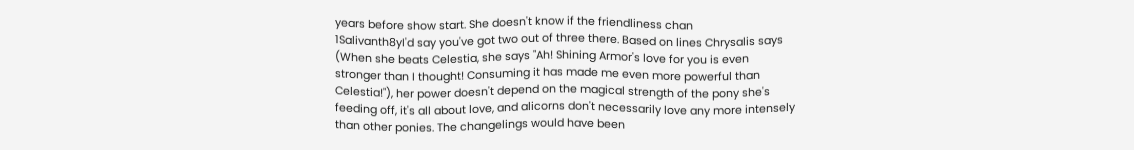years before show start. She doesn't know if the friendliness chan
1Salivanth8yI'd say you've got two out of three there. Based on lines Chrysalis says (When she beats Celestia, she says "Ah! Shining Armor's love for you is even stronger than I thought! Consuming it has made me even more powerful than Celestia!"), her power doesn't depend on the magical strength of the pony she's feeding off, it's all about love, and alicorns don't necessarily love any more intensely than other ponies. The changelings would have been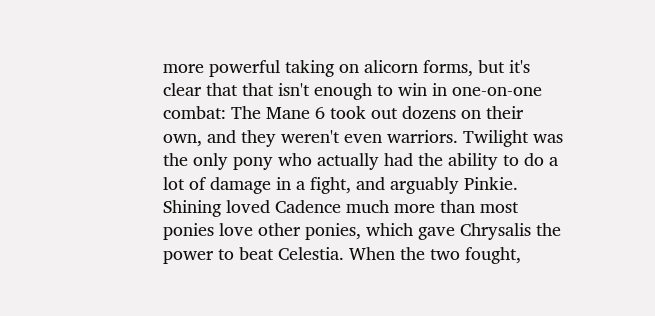more powerful taking on alicorn forms, but it's clear that that isn't enough to win in one-on-one combat: The Mane 6 took out dozens on their own, and they weren't even warriors. Twilight was the only pony who actually had the ability to do a lot of damage in a fight, and arguably Pinkie. Shining loved Cadence much more than most ponies love other ponies, which gave Chrysalis the power to beat Celestia. When the two fought,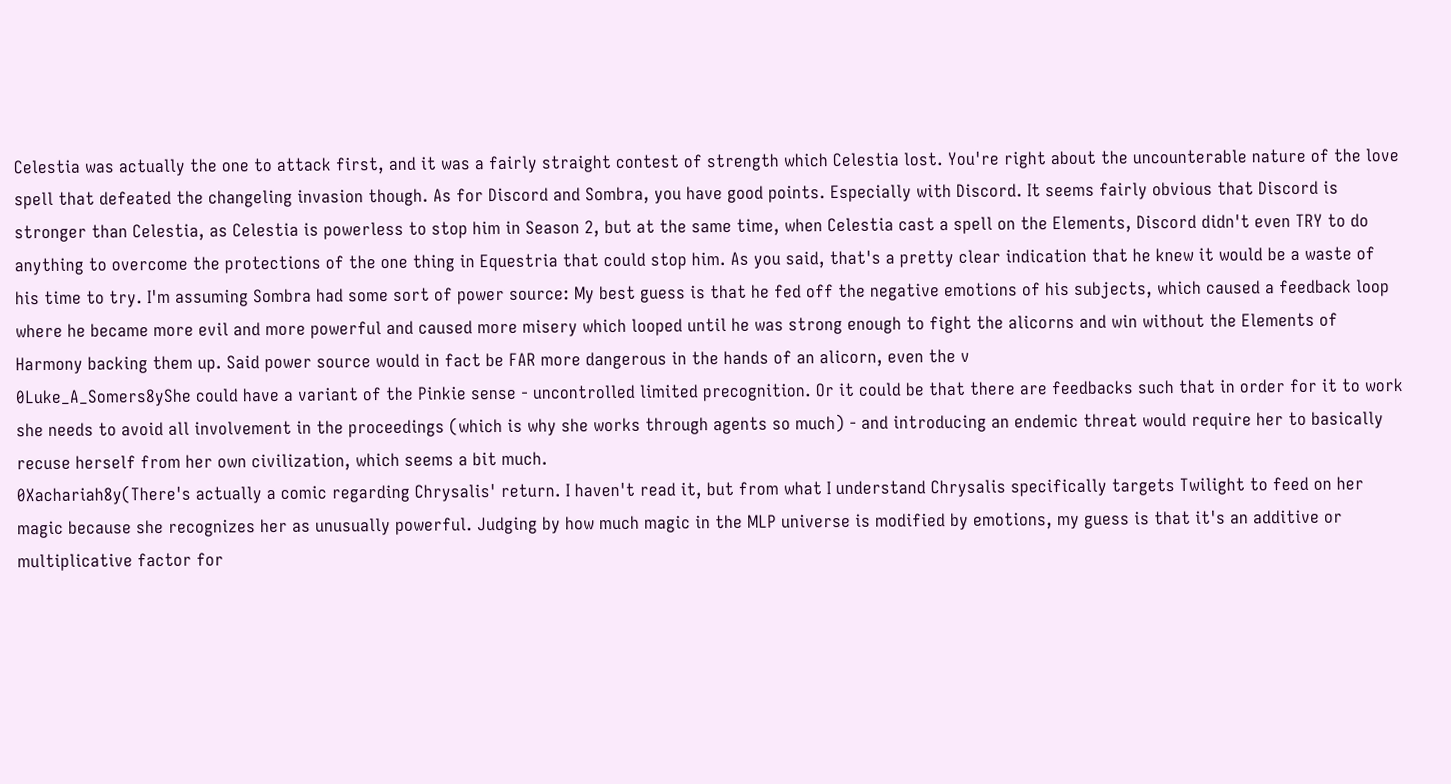Celestia was actually the one to attack first, and it was a fairly straight contest of strength which Celestia lost. You're right about the uncounterable nature of the love spell that defeated the changeling invasion though. As for Discord and Sombra, you have good points. Especially with Discord. It seems fairly obvious that Discord is stronger than Celestia, as Celestia is powerless to stop him in Season 2, but at the same time, when Celestia cast a spell on the Elements, Discord didn't even TRY to do anything to overcome the protections of the one thing in Equestria that could stop him. As you said, that's a pretty clear indication that he knew it would be a waste of his time to try. I'm assuming Sombra had some sort of power source: My best guess is that he fed off the negative emotions of his subjects, which caused a feedback loop where he became more evil and more powerful and caused more misery which looped until he was strong enough to fight the alicorns and win without the Elements of Harmony backing them up. Said power source would in fact be FAR more dangerous in the hands of an alicorn, even the v
0Luke_A_Somers8yShe could have a variant of the Pinkie sense - uncontrolled limited precognition. Or it could be that there are feedbacks such that in order for it to work she needs to avoid all involvement in the proceedings (which is why she works through agents so much) - and introducing an endemic threat would require her to basically recuse herself from her own civilization, which seems a bit much.
0Xachariah8y(There's actually a comic regarding Chrysalis' return. I haven't read it, but from what I understand Chrysalis specifically targets Twilight to feed on her magic because she recognizes her as unusually powerful. Judging by how much magic in the MLP universe is modified by emotions, my guess is that it's an additive or multiplicative factor for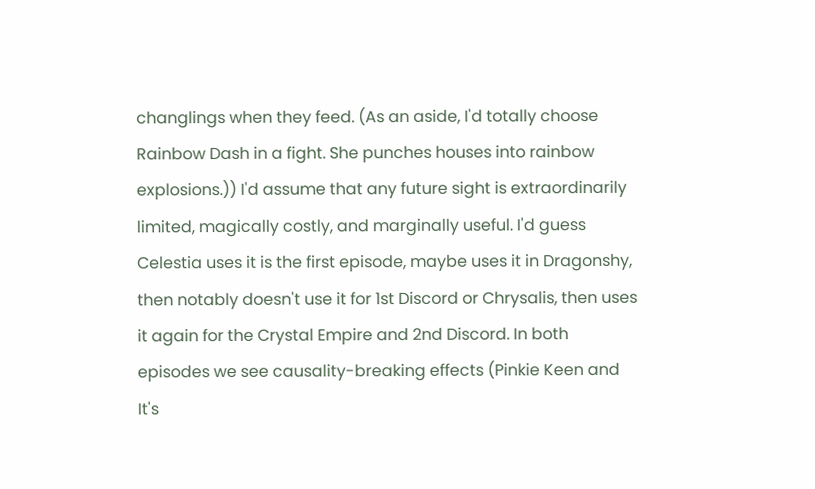changlings when they feed. (As an aside, I'd totally choose Rainbow Dash in a fight. She punches houses into rainbow explosions.)) I'd assume that any future sight is extraordinarily limited, magically costly, and marginally useful. I'd guess Celestia uses it is the first episode, maybe uses it in Dragonshy, then notably doesn't use it for 1st Discord or Chrysalis, then uses it again for the Crystal Empire and 2nd Discord. In both episodes we see causality-breaking effects (Pinkie Keen and It's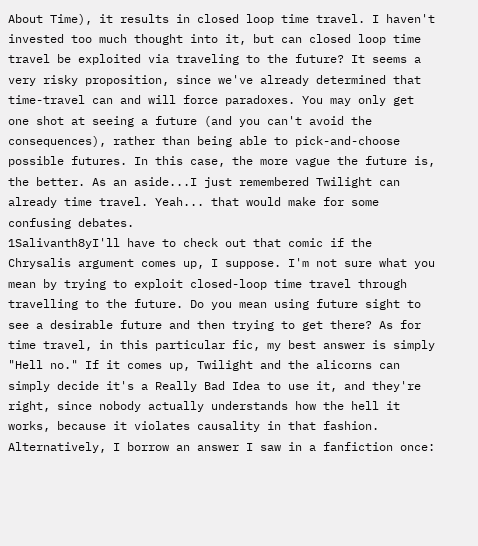About Time), it results in closed loop time travel. I haven't invested too much thought into it, but can closed loop time travel be exploited via traveling to the future? It seems a very risky proposition, since we've already determined that time-travel can and will force paradoxes. You may only get one shot at seeing a future (and you can't avoid the consequences), rather than being able to pick-and-choose possible futures. In this case, the more vague the future is, the better. As an aside...I just remembered Twilight can already time travel. Yeah... that would make for some confusing debates.
1Salivanth8yI'll have to check out that comic if the Chrysalis argument comes up, I suppose. I'm not sure what you mean by trying to exploit closed-loop time travel through travelling to the future. Do you mean using future sight to see a desirable future and then trying to get there? As for time travel, in this particular fic, my best answer is simply "Hell no." If it comes up, Twilight and the alicorns can simply decide it's a Really Bad Idea to use it, and they're right, since nobody actually understands how the hell it works, because it violates causality in that fashion. Alternatively, I borrow an answer I saw in a fanfiction once: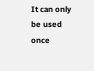It can only be used once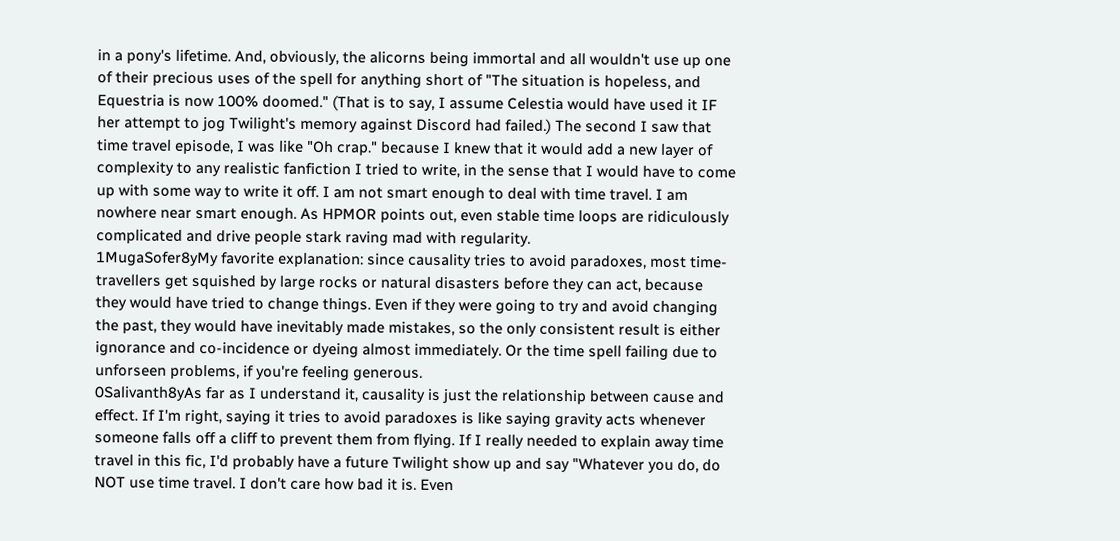in a pony's lifetime. And, obviously, the alicorns being immortal and all wouldn't use up one of their precious uses of the spell for anything short of "The situation is hopeless, and Equestria is now 100% doomed." (That is to say, I assume Celestia would have used it IF her attempt to jog Twilight's memory against Discord had failed.) The second I saw that time travel episode, I was like "Oh crap." because I knew that it would add a new layer of complexity to any realistic fanfiction I tried to write, in the sense that I would have to come up with some way to write it off. I am not smart enough to deal with time travel. I am nowhere near smart enough. As HPMOR points out, even stable time loops are ridiculously complicated and drive people stark raving mad with regularity.
1MugaSofer8yMy favorite explanation: since causality tries to avoid paradoxes, most time-travellers get squished by large rocks or natural disasters before they can act, because they would have tried to change things. Even if they were going to try and avoid changing the past, they would have inevitably made mistakes, so the only consistent result is either ignorance and co-incidence or dyeing almost immediately. Or the time spell failing due to unforseen problems, if you're feeling generous.
0Salivanth8yAs far as I understand it, causality is just the relationship between cause and effect. If I'm right, saying it tries to avoid paradoxes is like saying gravity acts whenever someone falls off a cliff to prevent them from flying. If I really needed to explain away time travel in this fic, I'd probably have a future Twilight show up and say "Whatever you do, do NOT use time travel. I don't care how bad it is. Even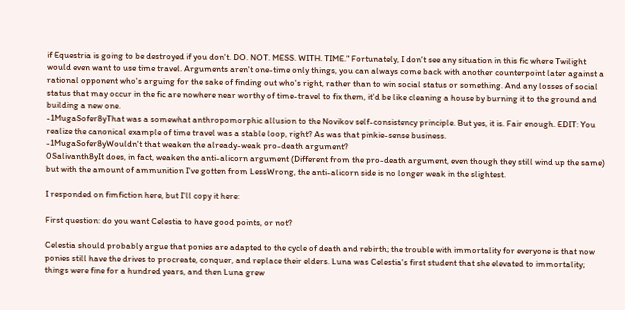if Equestria is going to be destroyed if you don't. DO. NOT. MESS. WITH. TIME." Fortunately, I don't see any situation in this fic where Twilight would even want to use time travel. Arguments aren't one-time only things, you can always come back with another counterpoint later against a rational opponent who's arguing for the sake of finding out who's right, rather than to win social status or something. And any losses of social status that may occur in the fic are nowhere near worthy of time-travel to fix them, it'd be like cleaning a house by burning it to the ground and building a new one.
-1MugaSofer8yThat was a somewhat anthropomorphic allusion to the Novikov self-consistency principle. But yes, it is. Fair enough. EDIT: You realize the canonical example of time travel was a stable loop, right? As was that pinkie-sense business.
-1MugaSofer8yWouldn't that weaken the already-weak pro-death argument?
0Salivanth8yIt does, in fact, weaken the anti-alicorn argument (Different from the pro-death argument, even though they still wind up the same) but with the amount of ammunition I've gotten from LessWrong, the anti-alicorn side is no longer weak in the slightest.

I responded on fimfiction here, but I'll copy it here:

First question: do you want Celestia to have good points, or not?

Celestia should probably argue that ponies are adapted to the cycle of death and rebirth; the trouble with immortality for everyone is that now ponies still have the drives to procreate, conquer, and replace their elders. Luna was Celestia's first student that she elevated to immortality; things were fine for a hundred years, and then Luna grew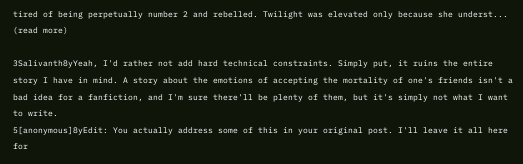tired of being perpetually number 2 and rebelled. Twilight was elevated only because she underst... (read more)

3Salivanth8yYeah, I'd rather not add hard technical constraints. Simply put, it ruins the entire story I have in mind. A story about the emotions of accepting the mortality of one's friends isn't a bad idea for a fanfiction, and I'm sure there'll be plenty of them, but it's simply not what I want to write.
5[anonymous]8yEdit: You actually address some of this in your original post. I'll leave it all here for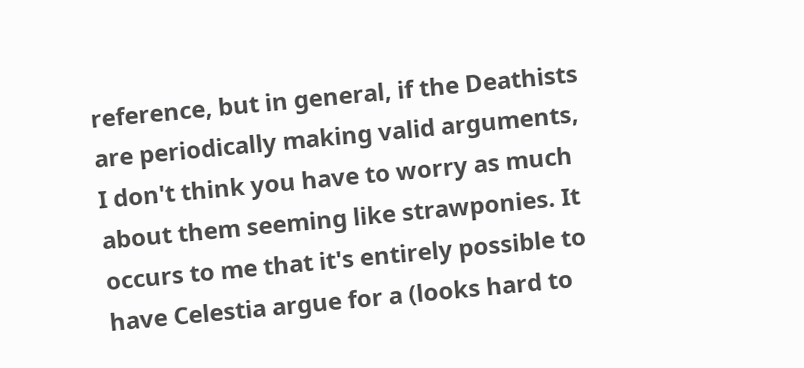reference, but in general, if the Deathists are periodically making valid arguments, I don't think you have to worry as much about them seeming like strawponies. It occurs to me that it's entirely possible to have Celestia argue for a (looks hard to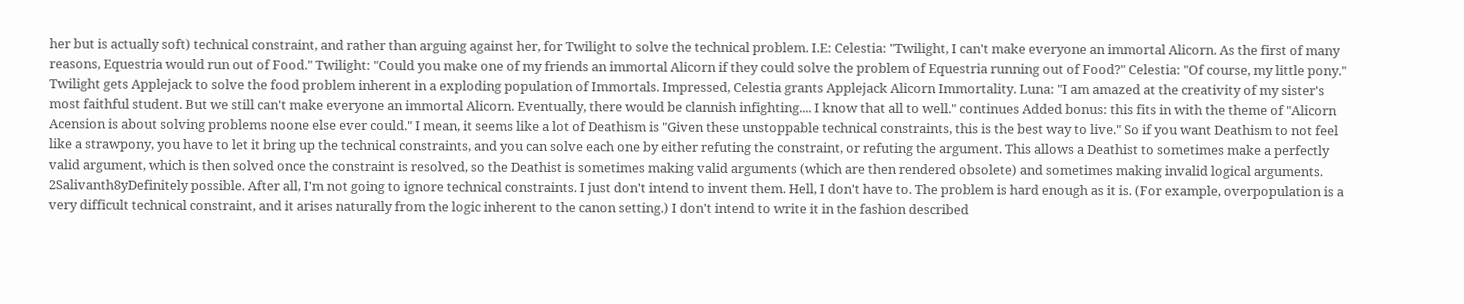her but is actually soft) technical constraint, and rather than arguing against her, for Twilight to solve the technical problem. I.E: Celestia: "Twilight, I can't make everyone an immortal Alicorn. As the first of many reasons, Equestria would run out of Food." Twilight: "Could you make one of my friends an immortal Alicorn if they could solve the problem of Equestria running out of Food?" Celestia: "Of course, my little pony." Twilight gets Applejack to solve the food problem inherent in a exploding population of Immortals. Impressed, Celestia grants Applejack Alicorn Immortality. Luna: "I am amazed at the creativity of my sister's most faithful student. But we still can't make everyone an immortal Alicorn. Eventually, there would be clannish infighting.... I know that all to well." continues Added bonus: this fits in with the theme of "Alicorn Acension is about solving problems noone else ever could." I mean, it seems like a lot of Deathism is "Given these unstoppable technical constraints, this is the best way to live." So if you want Deathism to not feel like a strawpony, you have to let it bring up the technical constraints, and you can solve each one by either refuting the constraint, or refuting the argument. This allows a Deathist to sometimes make a perfectly valid argument, which is then solved once the constraint is resolved, so the Deathist is sometimes making valid arguments (which are then rendered obsolete) and sometimes making invalid logical arguments.
2Salivanth8yDefinitely possible. After all, I'm not going to ignore technical constraints. I just don't intend to invent them. Hell, I don't have to. The problem is hard enough as it is. (For example, overpopulation is a very difficult technical constraint, and it arises naturally from the logic inherent to the canon setting.) I don't intend to write it in the fashion described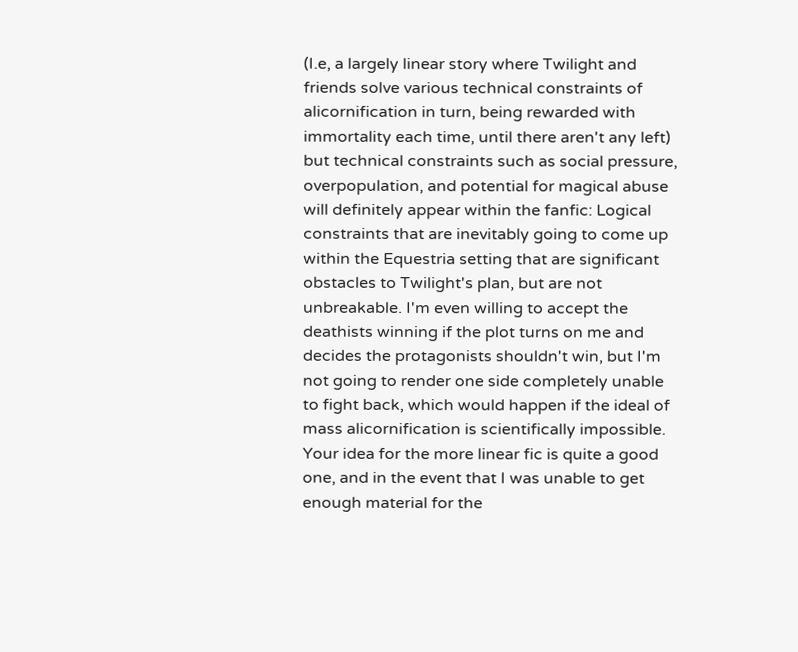(I.e, a largely linear story where Twilight and friends solve various technical constraints of alicornification in turn, being rewarded with immortality each time, until there aren't any left) but technical constraints such as social pressure, overpopulation, and potential for magical abuse will definitely appear within the fanfic: Logical constraints that are inevitably going to come up within the Equestria setting that are significant obstacles to Twilight's plan, but are not unbreakable. I'm even willing to accept the deathists winning if the plot turns on me and decides the protagonists shouldn't win, but I'm not going to render one side completely unable to fight back, which would happen if the ideal of mass alicornification is scientifically impossible. Your idea for the more linear fic is quite a good one, and in the event that I was unable to get enough material for the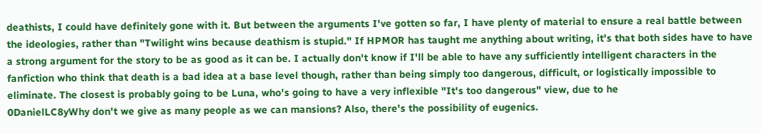deathists, I could have definitely gone with it. But between the arguments I've gotten so far, I have plenty of material to ensure a real battle between the ideologies, rather than "Twilight wins because deathism is stupid." If HPMOR has taught me anything about writing, it's that both sides have to have a strong argument for the story to be as good as it can be. I actually don't know if I'll be able to have any sufficiently intelligent characters in the fanfiction who think that death is a bad idea at a base level though, rather than being simply too dangerous, difficult, or logistically impossible to eliminate. The closest is probably going to be Luna, who's going to have a very inflexible "It's too dangerous" view, due to he
0DanielLC8yWhy don't we give as many people as we can mansions? Also, there's the possibility of eugenics.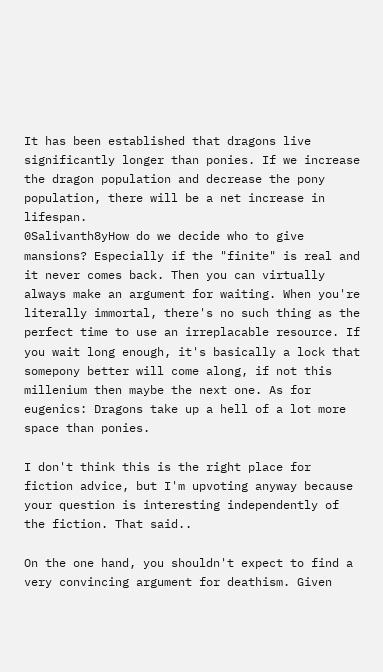It has been established that dragons live significantly longer than ponies. If we increase the dragon population and decrease the pony population, there will be a net increase in lifespan.
0Salivanth8yHow do we decide who to give mansions? Especially if the "finite" is real and it never comes back. Then you can virtually always make an argument for waiting. When you're literally immortal, there's no such thing as the perfect time to use an irreplacable resource. If you wait long enough, it's basically a lock that somepony better will come along, if not this millenium then maybe the next one. As for eugenics: Dragons take up a hell of a lot more space than ponies.

I don't think this is the right place for fiction advice, but I'm upvoting anyway because your question is interesting independently of the fiction. That said..

On the one hand, you shouldn't expect to find a very convincing argument for deathism. Given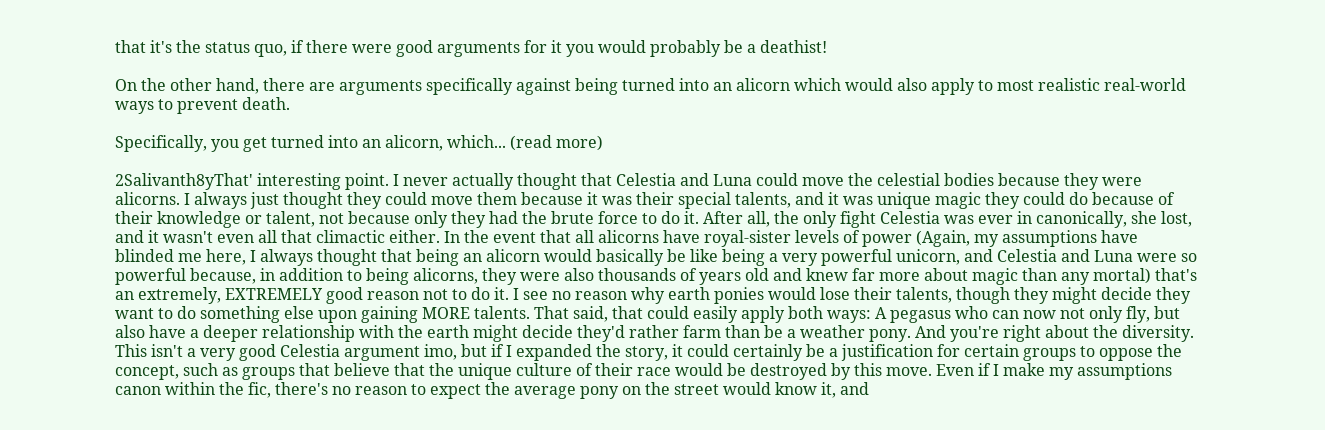that it's the status quo, if there were good arguments for it you would probably be a deathist!

On the other hand, there are arguments specifically against being turned into an alicorn which would also apply to most realistic real-world ways to prevent death.

Specifically, you get turned into an alicorn, which... (read more)

2Salivanth8yThat' interesting point. I never actually thought that Celestia and Luna could move the celestial bodies because they were alicorns. I always just thought they could move them because it was their special talents, and it was unique magic they could do because of their knowledge or talent, not because only they had the brute force to do it. After all, the only fight Celestia was ever in canonically, she lost, and it wasn't even all that climactic either. In the event that all alicorns have royal-sister levels of power (Again, my assumptions have blinded me here, I always thought that being an alicorn would basically be like being a very powerful unicorn, and Celestia and Luna were so powerful because, in addition to being alicorns, they were also thousands of years old and knew far more about magic than any mortal) that's an extremely, EXTREMELY good reason not to do it. I see no reason why earth ponies would lose their talents, though they might decide they want to do something else upon gaining MORE talents. That said, that could easily apply both ways: A pegasus who can now not only fly, but also have a deeper relationship with the earth might decide they'd rather farm than be a weather pony. And you're right about the diversity. This isn't a very good Celestia argument imo, but if I expanded the story, it could certainly be a justification for certain groups to oppose the concept, such as groups that believe that the unique culture of their race would be destroyed by this move. Even if I make my assumptions canon within the fic, there's no reason to expect the average pony on the street would know it, and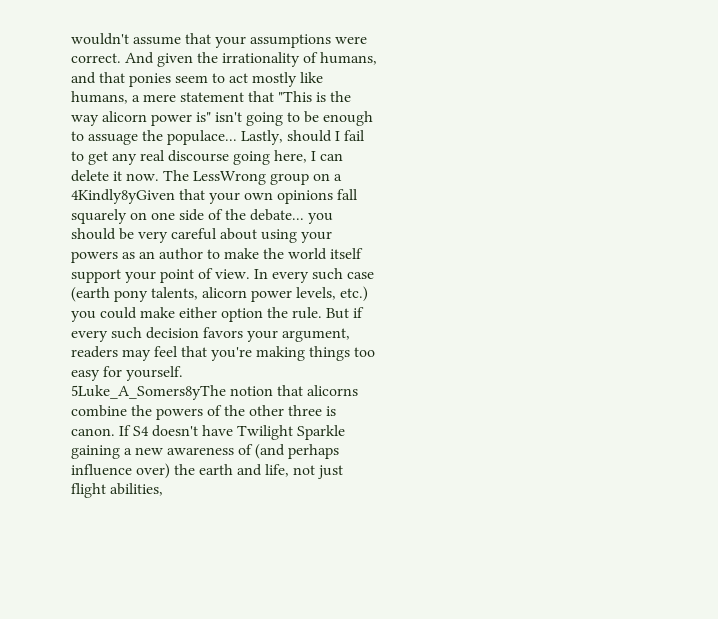wouldn't assume that your assumptions were correct. And given the irrationality of humans, and that ponies seem to act mostly like humans, a mere statement that "This is the way alicorn power is" isn't going to be enough to assuage the populace... Lastly, should I fail to get any real discourse going here, I can delete it now. The LessWrong group on a
4Kindly8yGiven that your own opinions fall squarely on one side of the debate... you should be very careful about using your powers as an author to make the world itself support your point of view. In every such case (earth pony talents, alicorn power levels, etc.) you could make either option the rule. But if every such decision favors your argument, readers may feel that you're making things too easy for yourself.
5Luke_A_Somers8yThe notion that alicorns combine the powers of the other three is canon. If S4 doesn't have Twilight Sparkle gaining a new awareness of (and perhaps influence over) the earth and life, not just flight abilities,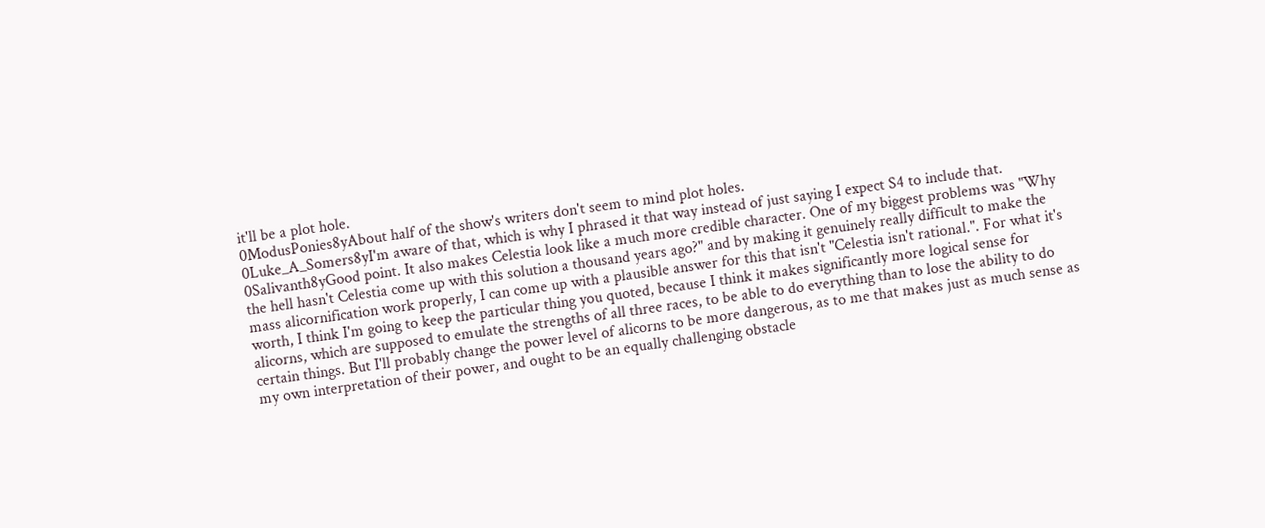it'll be a plot hole.
0ModusPonies8yAbout half of the show's writers don't seem to mind plot holes.
0Luke_A_Somers8yI'm aware of that, which is why I phrased it that way instead of just saying I expect S4 to include that.
0Salivanth8yGood point. It also makes Celestia look like a much more credible character. One of my biggest problems was "Why the hell hasn't Celestia come up with this solution a thousand years ago?" and by making it genuinely really difficult to make the mass alicornification work properly, I can come up with a plausible answer for this that isn't "Celestia isn't rational.". For what it's worth, I think I'm going to keep the particular thing you quoted, because I think it makes significantly more logical sense for alicorns, which are supposed to emulate the strengths of all three races, to be able to do everything than to lose the ability to do certain things. But I'll probably change the power level of alicorns to be more dangerous, as to me that makes just as much sense as my own interpretation of their power, and ought to be an equally challenging obstacle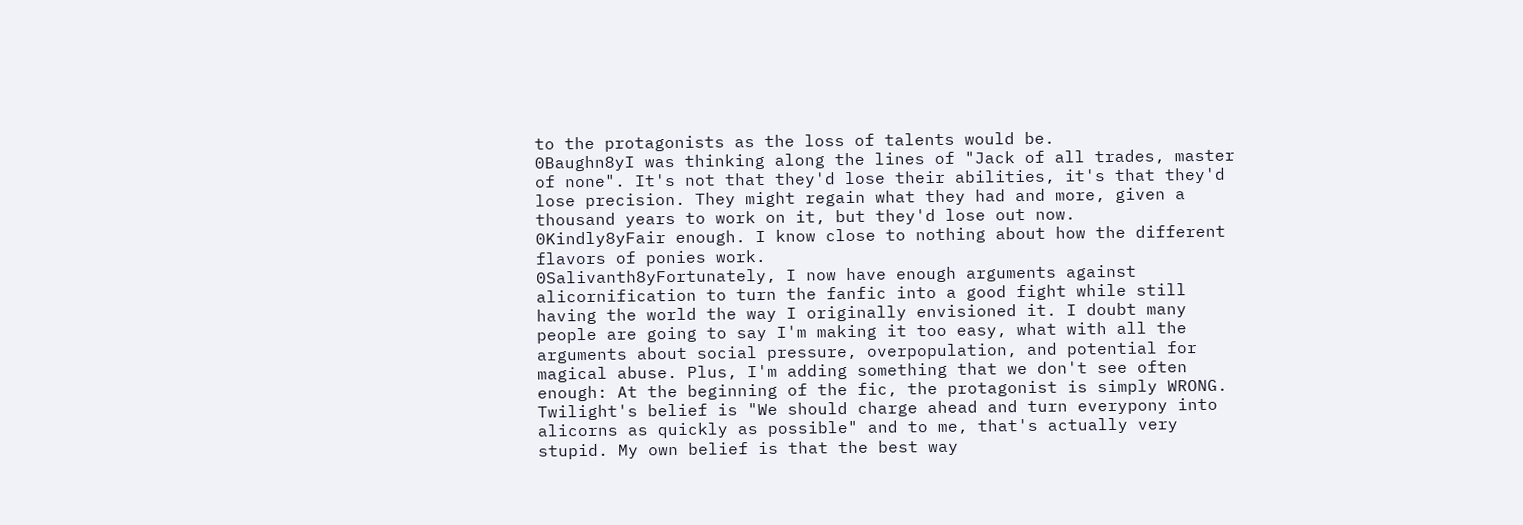to the protagonists as the loss of talents would be.
0Baughn8yI was thinking along the lines of "Jack of all trades, master of none". It's not that they'd lose their abilities, it's that they'd lose precision. They might regain what they had and more, given a thousand years to work on it, but they'd lose out now.
0Kindly8yFair enough. I know close to nothing about how the different flavors of ponies work.
0Salivanth8yFortunately, I now have enough arguments against alicornification to turn the fanfic into a good fight while still having the world the way I originally envisioned it. I doubt many people are going to say I'm making it too easy, what with all the arguments about social pressure, overpopulation, and potential for magical abuse. Plus, I'm adding something that we don't see often enough: At the beginning of the fic, the protagonist is simply WRONG. Twilight's belief is "We should charge ahead and turn everypony into alicorns as quickly as possible" and to me, that's actually very stupid. My own belief is that the best way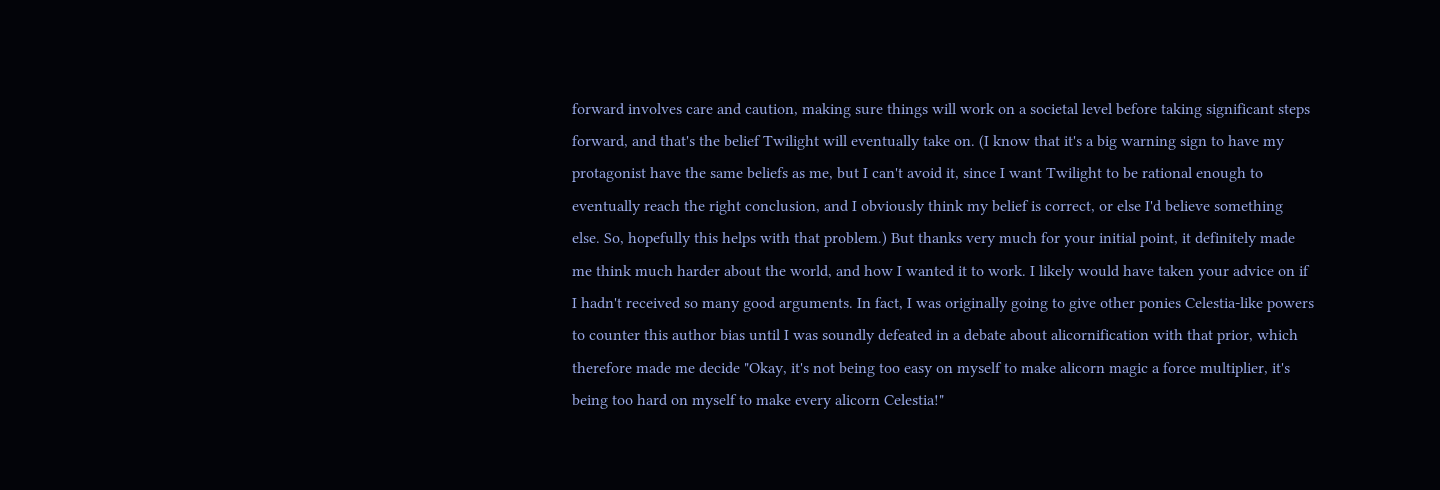forward involves care and caution, making sure things will work on a societal level before taking significant steps forward, and that's the belief Twilight will eventually take on. (I know that it's a big warning sign to have my protagonist have the same beliefs as me, but I can't avoid it, since I want Twilight to be rational enough to eventually reach the right conclusion, and I obviously think my belief is correct, or else I'd believe something else. So, hopefully this helps with that problem.) But thanks very much for your initial point, it definitely made me think much harder about the world, and how I wanted it to work. I likely would have taken your advice on if I hadn't received so many good arguments. In fact, I was originally going to give other ponies Celestia-like powers to counter this author bias until I was soundly defeated in a debate about alicornification with that prior, which therefore made me decide "Okay, it's not being too easy on myself to make alicorn magic a force multiplier, it's being too hard on myself to make every alicorn Celestia!"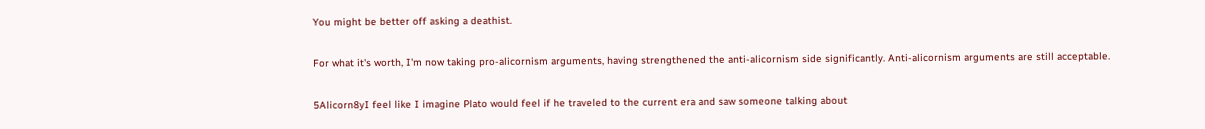You might be better off asking a deathist.

For what it's worth, I'm now taking pro-alicornism arguments, having strengthened the anti-alicornism side significantly. Anti-alicornism arguments are still acceptable.

5Alicorn8yI feel like I imagine Plato would feel if he traveled to the current era and saw someone talking about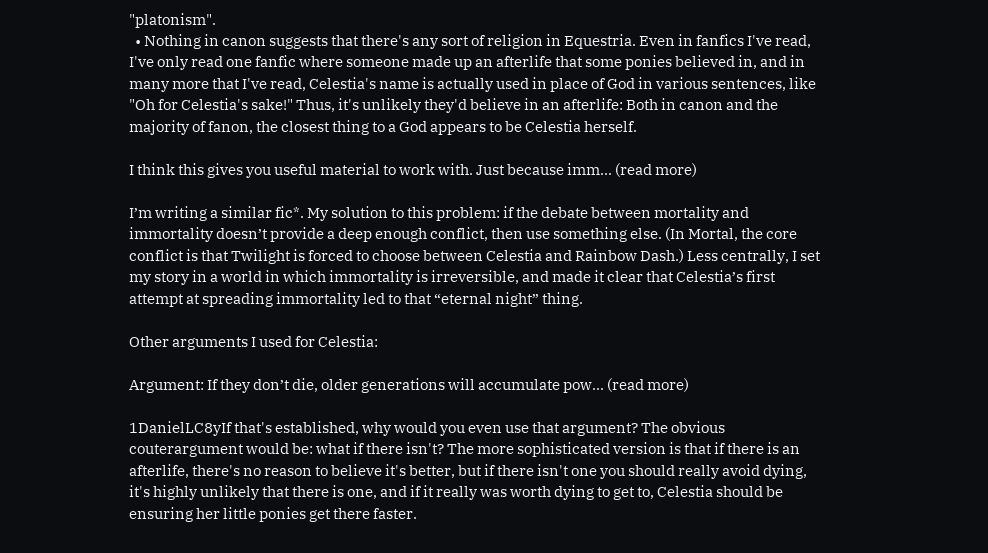"platonism".
  • Nothing in canon suggests that there's any sort of religion in Equestria. Even in fanfics I've read, I've only read one fanfic where someone made up an afterlife that some ponies believed in, and in many more that I've read, Celestia's name is actually used in place of God in various sentences, like "Oh for Celestia's sake!" Thus, it's unlikely they'd believe in an afterlife: Both in canon and the majority of fanon, the closest thing to a God appears to be Celestia herself.

I think this gives you useful material to work with. Just because imm... (read more)

I’m writing a similar fic*. My solution to this problem: if the debate between mortality and immortality doesn’t provide a deep enough conflict, then use something else. (In Mortal, the core conflict is that Twilight is forced to choose between Celestia and Rainbow Dash.) Less centrally, I set my story in a world in which immortality is irreversible, and made it clear that Celestia’s first attempt at spreading immortality led to that “eternal night” thing.

Other arguments I used for Celestia:

Argument: If they don’t die, older generations will accumulate pow... (read more)

1DanielLC8yIf that's established, why would you even use that argument? The obvious couterargument would be: what if there isn't? The more sophisticated version is that if there is an afterlife, there's no reason to believe it's better, but if there isn't one you should really avoid dying, it's highly unlikely that there is one, and if it really was worth dying to get to, Celestia should be ensuring her little ponies get there faster.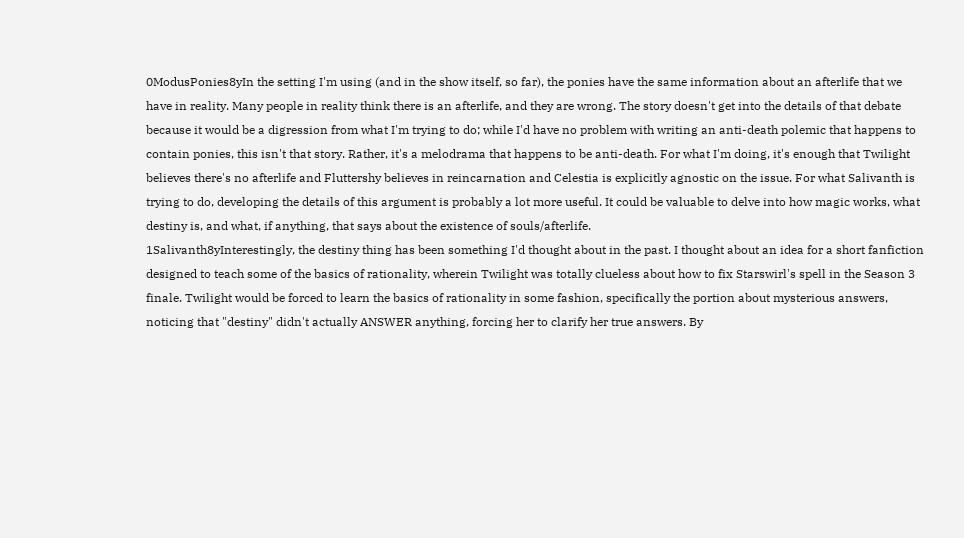0ModusPonies8yIn the setting I'm using (and in the show itself, so far), the ponies have the same information about an afterlife that we have in reality. Many people in reality think there is an afterlife, and they are wrong. The story doesn't get into the details of that debate because it would be a digression from what I'm trying to do; while I'd have no problem with writing an anti-death polemic that happens to contain ponies, this isn't that story. Rather, it's a melodrama that happens to be anti-death. For what I'm doing, it's enough that Twilight believes there's no afterlife and Fluttershy believes in reincarnation and Celestia is explicitly agnostic on the issue. For what Salivanth is trying to do, developing the details of this argument is probably a lot more useful. It could be valuable to delve into how magic works, what destiny is, and what, if anything, that says about the existence of souls/afterlife.
1Salivanth8yInterestingly, the destiny thing has been something I'd thought about in the past. I thought about an idea for a short fanfiction designed to teach some of the basics of rationality, wherein Twilight was totally clueless about how to fix Starswirl's spell in the Season 3 finale. Twilight would be forced to learn the basics of rationality in some fashion, specifically the portion about mysterious answers, noticing that "destiny" didn't actually ANSWER anything, forcing her to clarify her true answers. By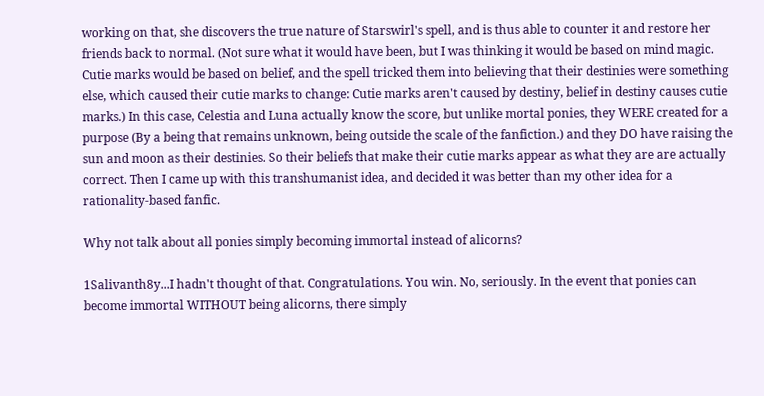working on that, she discovers the true nature of Starswirl's spell, and is thus able to counter it and restore her friends back to normal. (Not sure what it would have been, but I was thinking it would be based on mind magic. Cutie marks would be based on belief, and the spell tricked them into believing that their destinies were something else, which caused their cutie marks to change: Cutie marks aren't caused by destiny, belief in destiny causes cutie marks.) In this case, Celestia and Luna actually know the score, but unlike mortal ponies, they WERE created for a purpose (By a being that remains unknown, being outside the scale of the fanfiction.) and they DO have raising the sun and moon as their destinies. So their beliefs that make their cutie marks appear as what they are are actually correct. Then I came up with this transhumanist idea, and decided it was better than my other idea for a rationality-based fanfic.

Why not talk about all ponies simply becoming immortal instead of alicorns?

1Salivanth8y...I hadn't thought of that. Congratulations. You win. No, seriously. In the event that ponies can become immortal WITHOUT being alicorns, there simply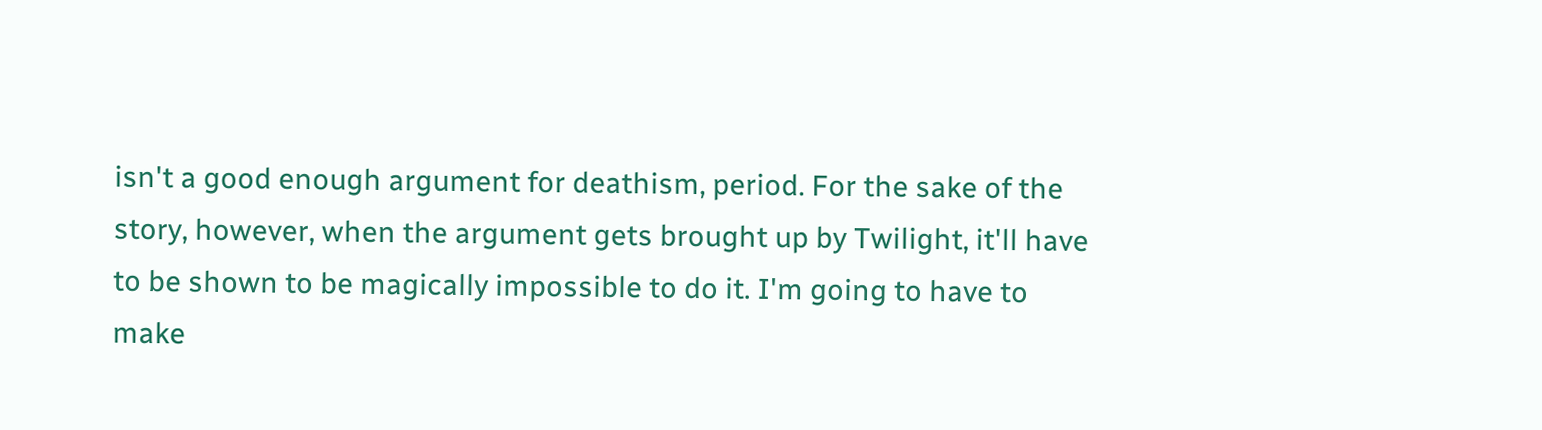isn't a good enough argument for deathism, period. For the sake of the story, however, when the argument gets brought up by Twilight, it'll have to be shown to be magically impossible to do it. I'm going to have to make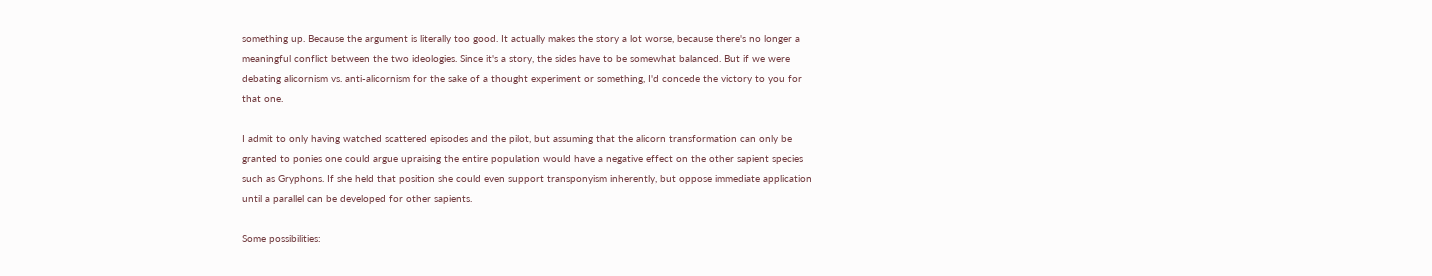something up. Because the argument is literally too good. It actually makes the story a lot worse, because there's no longer a meaningful conflict between the two ideologies. Since it's a story, the sides have to be somewhat balanced. But if we were debating alicornism vs. anti-alicornism for the sake of a thought experiment or something, I'd concede the victory to you for that one.

I admit to only having watched scattered episodes and the pilot, but assuming that the alicorn transformation can only be granted to ponies one could argue upraising the entire population would have a negative effect on the other sapient species such as Gryphons. If she held that position she could even support transponyism inherently, but oppose immediate application until a parallel can be developed for other sapients.

Some possibilities: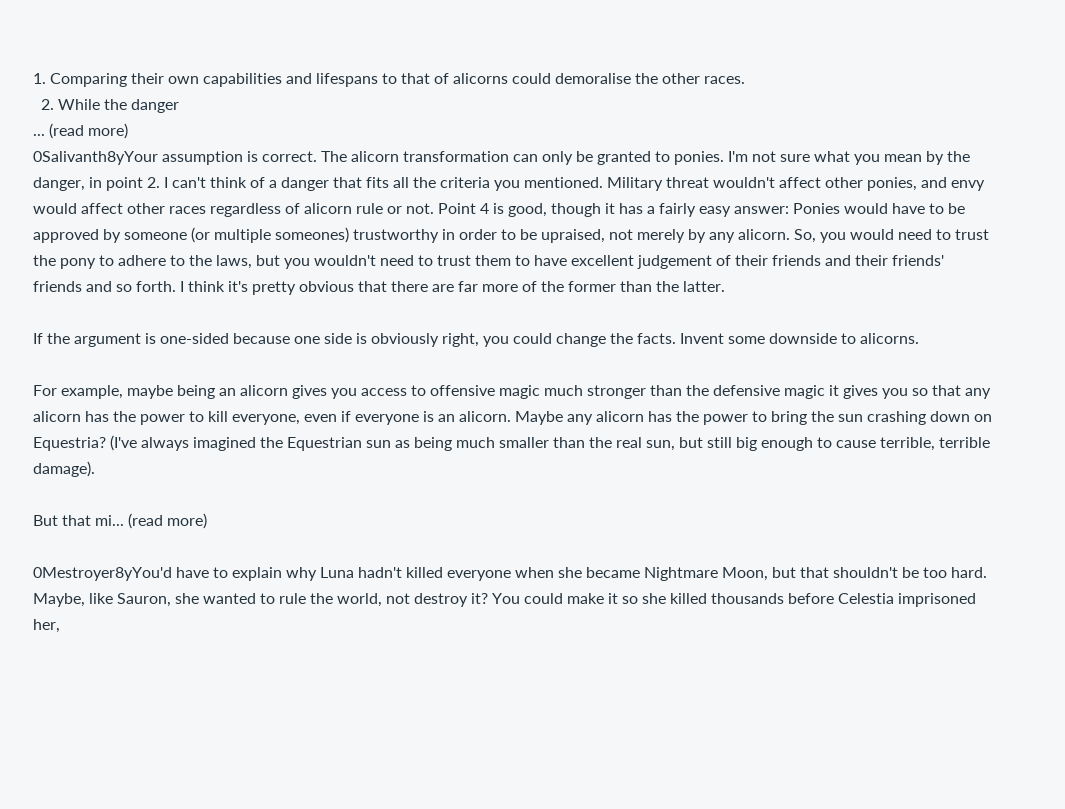1. Comparing their own capabilities and lifespans to that of alicorns could demoralise the other races.
  2. While the danger
... (read more)
0Salivanth8yYour assumption is correct. The alicorn transformation can only be granted to ponies. I'm not sure what you mean by the danger, in point 2. I can't think of a danger that fits all the criteria you mentioned. Military threat wouldn't affect other ponies, and envy would affect other races regardless of alicorn rule or not. Point 4 is good, though it has a fairly easy answer: Ponies would have to be approved by someone (or multiple someones) trustworthy in order to be upraised, not merely by any alicorn. So, you would need to trust the pony to adhere to the laws, but you wouldn't need to trust them to have excellent judgement of their friends and their friends' friends and so forth. I think it's pretty obvious that there are far more of the former than the latter.

If the argument is one-sided because one side is obviously right, you could change the facts. Invent some downside to alicorns.

For example, maybe being an alicorn gives you access to offensive magic much stronger than the defensive magic it gives you so that any alicorn has the power to kill everyone, even if everyone is an alicorn. Maybe any alicorn has the power to bring the sun crashing down on Equestria? (I've always imagined the Equestrian sun as being much smaller than the real sun, but still big enough to cause terrible, terrible damage).

But that mi... (read more)

0Mestroyer8yYou'd have to explain why Luna hadn't killed everyone when she became Nightmare Moon, but that shouldn't be too hard. Maybe, like Sauron, she wanted to rule the world, not destroy it? You could make it so she killed thousands before Celestia imprisoned her,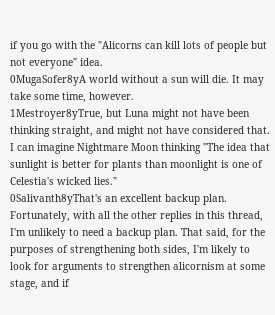if you go with the "Alicorns can kill lots of people but not everyone" idea.
0MugaSofer8yA world without a sun will die. It may take some time, however.
1Mestroyer8yTrue, but Luna might not have been thinking straight, and might not have considered that. I can imagine Nightmare Moon thinking "The idea that sunlight is better for plants than moonlight is one of Celestia's wicked lies."
0Salivanth8yThat's an excellent backup plan. Fortunately, with all the other replies in this thread, I'm unlikely to need a backup plan. That said, for the purposes of strengthening both sides, I'm likely to look for arguments to strengthen alicornism at some stage, and if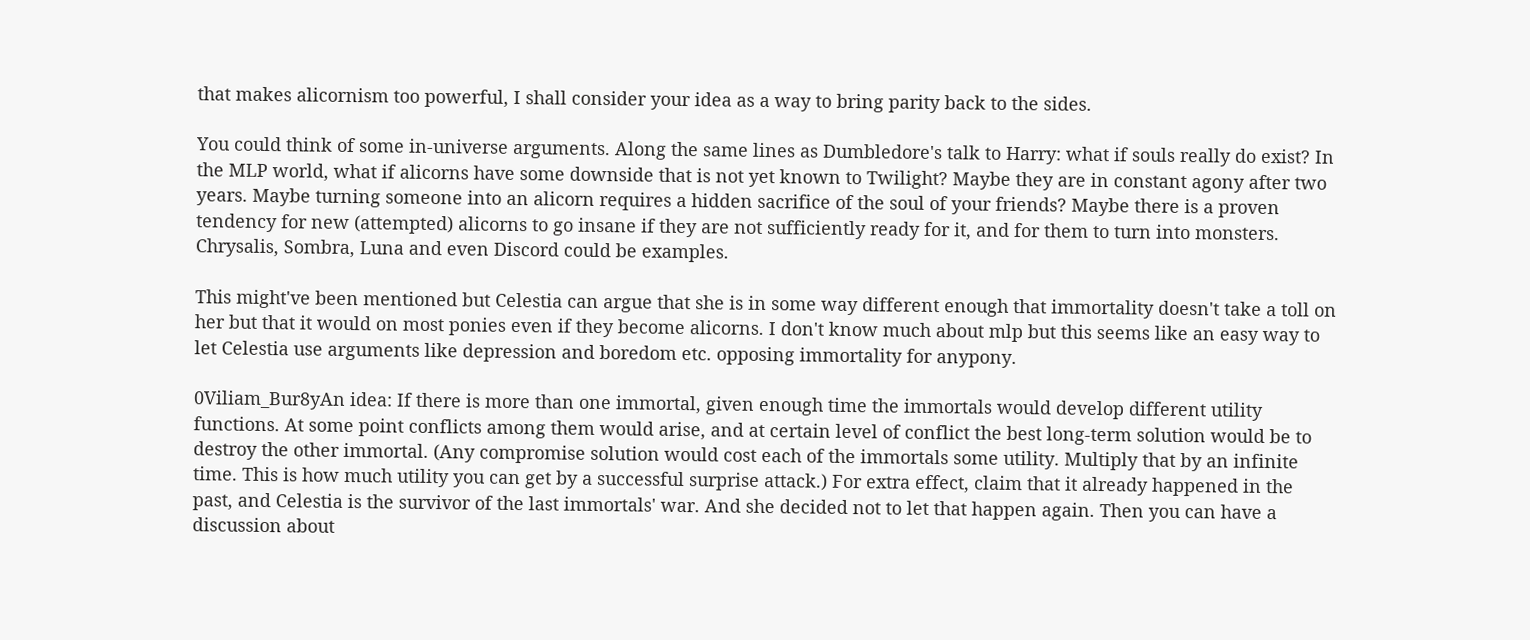that makes alicornism too powerful, I shall consider your idea as a way to bring parity back to the sides.

You could think of some in-universe arguments. Along the same lines as Dumbledore's talk to Harry: what if souls really do exist? In the MLP world, what if alicorns have some downside that is not yet known to Twilight? Maybe they are in constant agony after two years. Maybe turning someone into an alicorn requires a hidden sacrifice of the soul of your friends? Maybe there is a proven tendency for new (attempted) alicorns to go insane if they are not sufficiently ready for it, and for them to turn into monsters. Chrysalis, Sombra, Luna and even Discord could be examples.

This might've been mentioned but Celestia can argue that she is in some way different enough that immortality doesn't take a toll on her but that it would on most ponies even if they become alicorns. I don't know much about mlp but this seems like an easy way to let Celestia use arguments like depression and boredom etc. opposing immortality for anypony.

0Viliam_Bur8yAn idea: If there is more than one immortal, given enough time the immortals would develop different utility functions. At some point conflicts among them would arise, and at certain level of conflict the best long-term solution would be to destroy the other immortal. (Any compromise solution would cost each of the immortals some utility. Multiply that by an infinite time. This is how much utility you can get by a successful surprise attack.) For extra effect, claim that it already happened in the past, and Celestia is the survivor of the last immortals' war. And she decided not to let that happen again. Then you can have a discussion about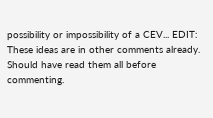possibility or impossibility of a CEV... EDIT: These ideas are in other comments already. Should have read them all before commenting.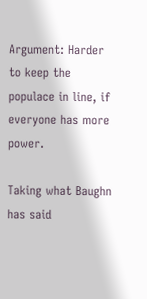Argument: Harder to keep the populace in line, if everyone has more power.

Taking what Baughn has said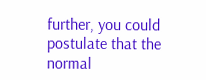further, you could postulate that the normal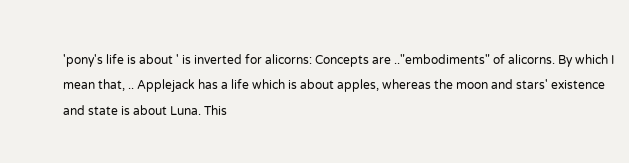'pony's life is about ' is inverted for alicorns: Concepts are .."embodiments" of alicorns. By which I mean that, .. Applejack has a life which is about apples, whereas the moon and stars' existence and state is about Luna. This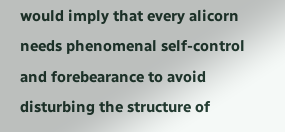would imply that every alicorn needs phenomenal self-control and forebearance to avoid disturbing the structure of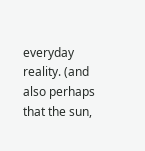everyday reality. (and also perhaps that the sun,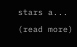stars a... (read more)